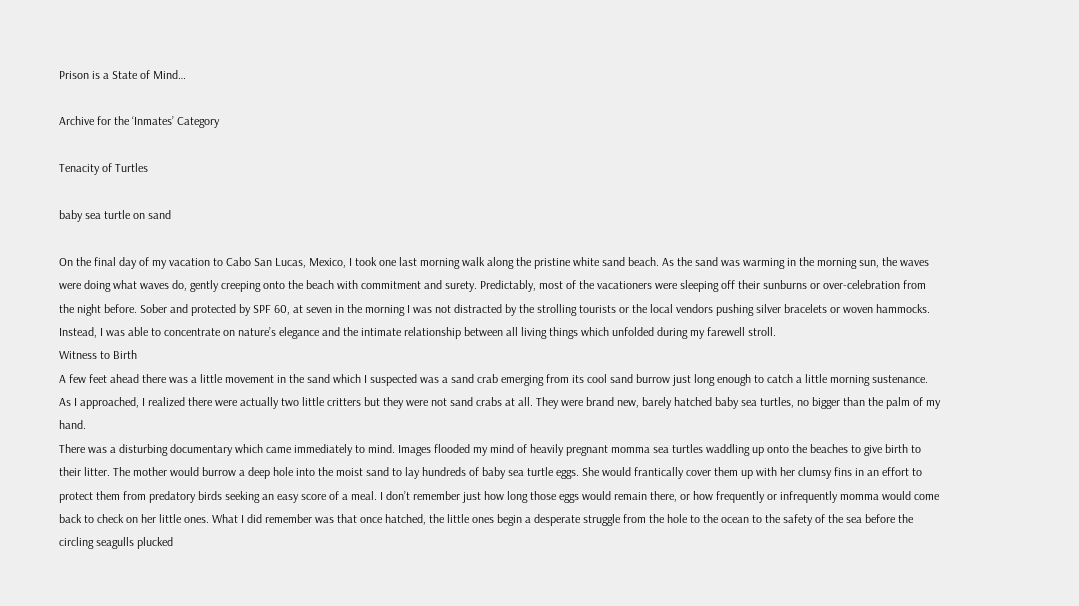Prison is a State of Mind…

Archive for the ‘Inmates’ Category

Tenacity of Turtles

baby sea turtle on sand

On the final day of my vacation to Cabo San Lucas, Mexico, I took one last morning walk along the pristine white sand beach. As the sand was warming in the morning sun, the waves were doing what waves do, gently creeping onto the beach with commitment and surety. Predictably, most of the vacationers were sleeping off their sunburns or over-celebration from the night before. Sober and protected by SPF 60, at seven in the morning I was not distracted by the strolling tourists or the local vendors pushing silver bracelets or woven hammocks. Instead, I was able to concentrate on nature’s elegance and the intimate relationship between all living things which unfolded during my farewell stroll.
Witness to Birth
A few feet ahead there was a little movement in the sand which I suspected was a sand crab emerging from its cool sand burrow just long enough to catch a little morning sustenance. As I approached, I realized there were actually two little critters but they were not sand crabs at all. They were brand new, barely hatched baby sea turtles, no bigger than the palm of my hand.
There was a disturbing documentary which came immediately to mind. Images flooded my mind of heavily pregnant momma sea turtles waddling up onto the beaches to give birth to their litter. The mother would burrow a deep hole into the moist sand to lay hundreds of baby sea turtle eggs. She would frantically cover them up with her clumsy fins in an effort to protect them from predatory birds seeking an easy score of a meal. I don’t remember just how long those eggs would remain there, or how frequently or infrequently momma would come back to check on her little ones. What I did remember was that once hatched, the little ones begin a desperate struggle from the hole to the ocean to the safety of the sea before the circling seagulls plucked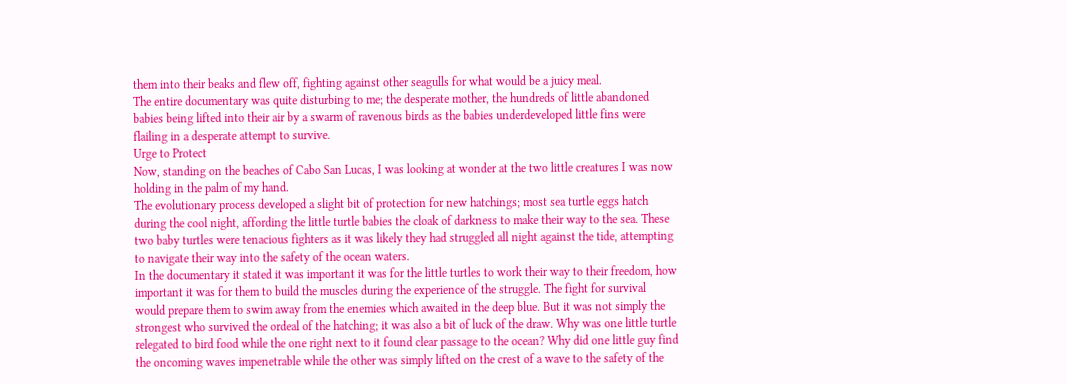them into their beaks and flew off, fighting against other seagulls for what would be a juicy meal.
The entire documentary was quite disturbing to me; the desperate mother, the hundreds of little abandoned babies being lifted into their air by a swarm of ravenous birds as the babies underdeveloped little fins were flailing in a desperate attempt to survive.
Urge to Protect
Now, standing on the beaches of Cabo San Lucas, I was looking at wonder at the two little creatures I was now holding in the palm of my hand.
The evolutionary process developed a slight bit of protection for new hatchings; most sea turtle eggs hatch during the cool night, affording the little turtle babies the cloak of darkness to make their way to the sea. These two baby turtles were tenacious fighters as it was likely they had struggled all night against the tide, attempting to navigate their way into the safety of the ocean waters.
In the documentary it stated it was important it was for the little turtles to work their way to their freedom, how important it was for them to build the muscles during the experience of the struggle. The fight for survival would prepare them to swim away from the enemies which awaited in the deep blue. But it was not simply the strongest who survived the ordeal of the hatching; it was also a bit of luck of the draw. Why was one little turtle relegated to bird food while the one right next to it found clear passage to the ocean? Why did one little guy find the oncoming waves impenetrable while the other was simply lifted on the crest of a wave to the safety of the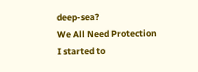deep-sea?
We All Need Protection
I started to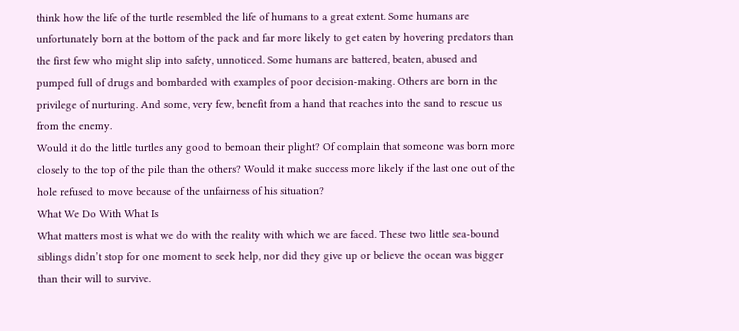think how the life of the turtle resembled the life of humans to a great extent. Some humans are unfortunately born at the bottom of the pack and far more likely to get eaten by hovering predators than the first few who might slip into safety, unnoticed. Some humans are battered, beaten, abused and pumped full of drugs and bombarded with examples of poor decision-making. Others are born in the privilege of nurturing. And some, very few, benefit from a hand that reaches into the sand to rescue us from the enemy.
Would it do the little turtles any good to bemoan their plight? Of complain that someone was born more closely to the top of the pile than the others? Would it make success more likely if the last one out of the hole refused to move because of the unfairness of his situation?
What We Do With What Is
What matters most is what we do with the reality with which we are faced. These two little sea-bound siblings didn’t stop for one moment to seek help, nor did they give up or believe the ocean was bigger than their will to survive.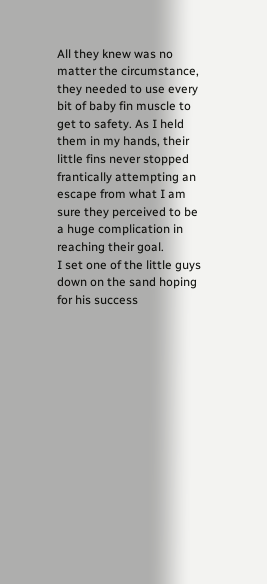All they knew was no matter the circumstance, they needed to use every bit of baby fin muscle to get to safety. As I held them in my hands, their little fins never stopped frantically attempting an escape from what I am sure they perceived to be a huge complication in reaching their goal.
I set one of the little guys down on the sand hoping for his success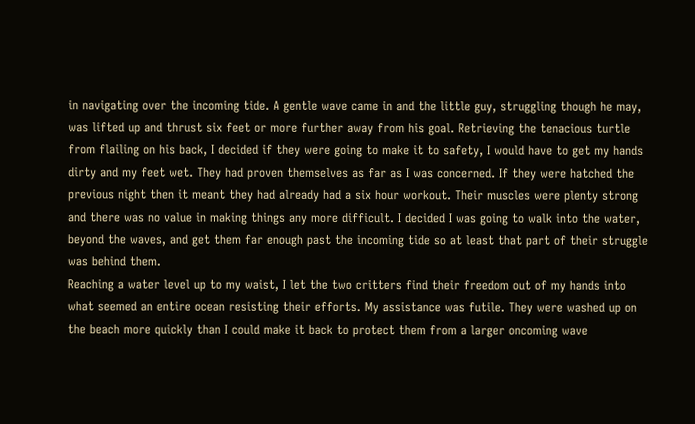in navigating over the incoming tide. A gentle wave came in and the little guy, struggling though he may, was lifted up and thrust six feet or more further away from his goal. Retrieving the tenacious turtle from flailing on his back, I decided if they were going to make it to safety, I would have to get my hands dirty and my feet wet. They had proven themselves as far as I was concerned. If they were hatched the previous night then it meant they had already had a six hour workout. Their muscles were plenty strong and there was no value in making things any more difficult. I decided I was going to walk into the water, beyond the waves, and get them far enough past the incoming tide so at least that part of their struggle was behind them.
Reaching a water level up to my waist, I let the two critters find their freedom out of my hands into what seemed an entire ocean resisting their efforts. My assistance was futile. They were washed up on the beach more quickly than I could make it back to protect them from a larger oncoming wave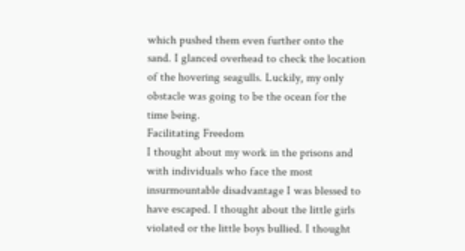which pushed them even further onto the sand. I glanced overhead to check the location of the hovering seagulls. Luckily, my only obstacle was going to be the ocean for the time being.
Facilitating Freedom
I thought about my work in the prisons and with individuals who face the most insurmountable disadvantage I was blessed to have escaped. I thought about the little girls violated or the little boys bullied. I thought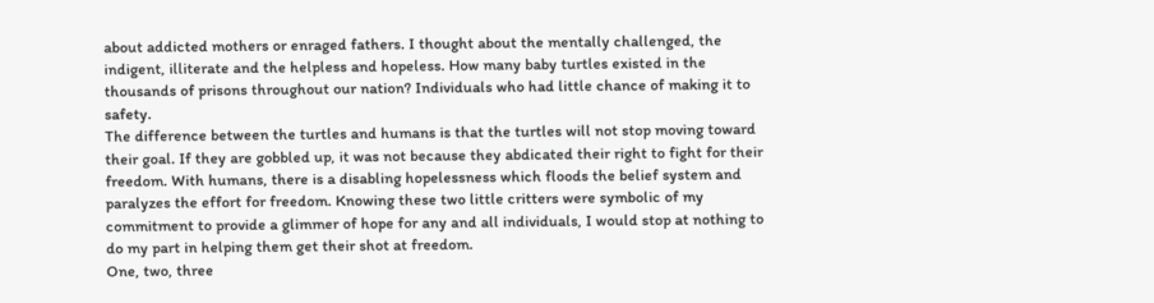about addicted mothers or enraged fathers. I thought about the mentally challenged, the indigent, illiterate and the helpless and hopeless. How many baby turtles existed in the thousands of prisons throughout our nation? Individuals who had little chance of making it to safety.
The difference between the turtles and humans is that the turtles will not stop moving toward their goal. If they are gobbled up, it was not because they abdicated their right to fight for their freedom. With humans, there is a disabling hopelessness which floods the belief system and paralyzes the effort for freedom. Knowing these two little critters were symbolic of my commitment to provide a glimmer of hope for any and all individuals, I would stop at nothing to do my part in helping them get their shot at freedom.
One, two, three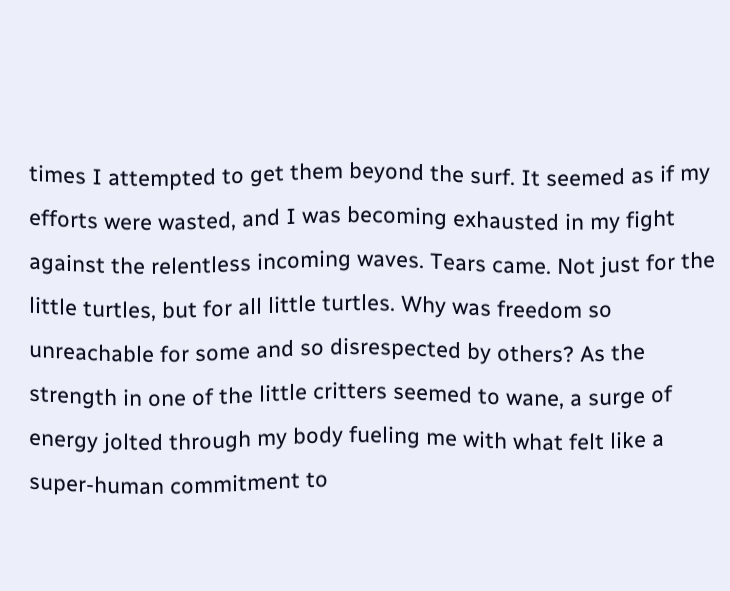times I attempted to get them beyond the surf. It seemed as if my efforts were wasted, and I was becoming exhausted in my fight against the relentless incoming waves. Tears came. Not just for the little turtles, but for all little turtles. Why was freedom so unreachable for some and so disrespected by others? As the strength in one of the little critters seemed to wane, a surge of energy jolted through my body fueling me with what felt like a super-human commitment to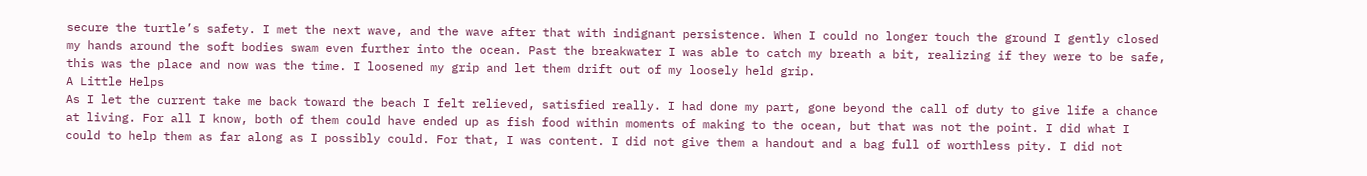secure the turtle’s safety. I met the next wave, and the wave after that with indignant persistence. When I could no longer touch the ground I gently closed my hands around the soft bodies swam even further into the ocean. Past the breakwater I was able to catch my breath a bit, realizing if they were to be safe, this was the place and now was the time. I loosened my grip and let them drift out of my loosely held grip.
A Little Helps
As I let the current take me back toward the beach I felt relieved, satisfied really. I had done my part, gone beyond the call of duty to give life a chance at living. For all I know, both of them could have ended up as fish food within moments of making to the ocean, but that was not the point. I did what I could to help them as far along as I possibly could. For that, I was content. I did not give them a handout and a bag full of worthless pity. I did not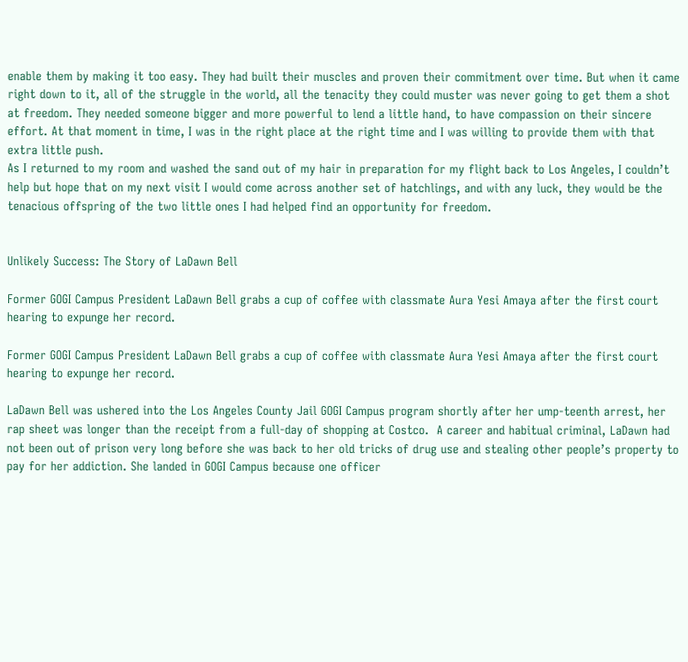enable them by making it too easy. They had built their muscles and proven their commitment over time. But when it came right down to it, all of the struggle in the world, all the tenacity they could muster was never going to get them a shot at freedom. They needed someone bigger and more powerful to lend a little hand, to have compassion on their sincere effort. At that moment in time, I was in the right place at the right time and I was willing to provide them with that extra little push.
As I returned to my room and washed the sand out of my hair in preparation for my flight back to Los Angeles, I couldn’t help but hope that on my next visit I would come across another set of hatchlings, and with any luck, they would be the tenacious offspring of the two little ones I had helped find an opportunity for freedom.


Unlikely Success: The Story of LaDawn Bell

Former GOGI Campus President LaDawn Bell grabs a cup of coffee with classmate Aura Yesi Amaya after the first court hearing to expunge her record.

Former GOGI Campus President LaDawn Bell grabs a cup of coffee with classmate Aura Yesi Amaya after the first court hearing to expunge her record.

LaDawn Bell was ushered into the Los Angeles County Jail GOGI Campus program shortly after her ump-teenth arrest, her rap sheet was longer than the receipt from a full-day of shopping at Costco.  A career and habitual criminal, LaDawn had not been out of prison very long before she was back to her old tricks of drug use and stealing other people’s property to pay for her addiction. She landed in GOGI Campus because one officer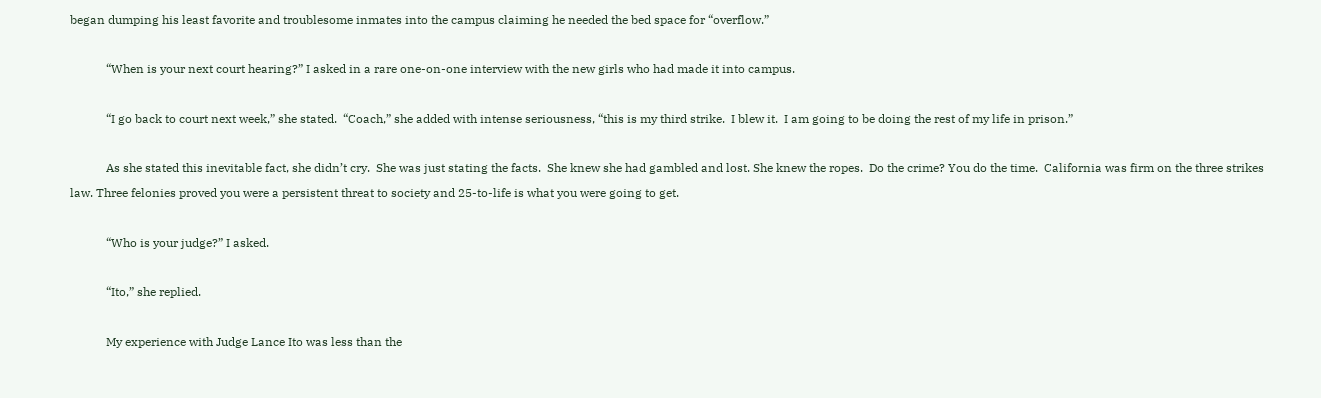began dumping his least favorite and troublesome inmates into the campus claiming he needed the bed space for “overflow.”

            “When is your next court hearing?” I asked in a rare one-on-one interview with the new girls who had made it into campus.

            “I go back to court next week,” she stated.  “Coach,” she added with intense seriousness, “this is my third strike.  I blew it.  I am going to be doing the rest of my life in prison.”

            As she stated this inevitable fact, she didn’t cry.  She was just stating the facts.  She knew she had gambled and lost. She knew the ropes.  Do the crime? You do the time.  California was firm on the three strikes law. Three felonies proved you were a persistent threat to society and 25-to-life is what you were going to get.

            “Who is your judge?” I asked.

            “Ito,” she replied.

            My experience with Judge Lance Ito was less than the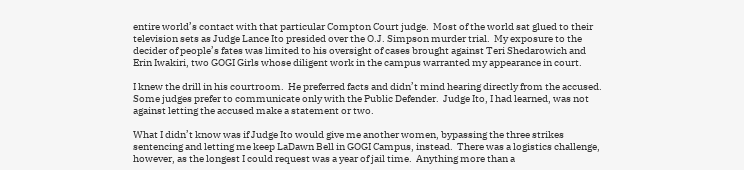entire world’s contact with that particular Compton Court judge.  Most of the world sat glued to their television sets as Judge Lance Ito presided over the O.J. Simpson murder trial.  My exposure to the decider of people’s fates was limited to his oversight of cases brought against Teri Shedarowich and Erin Iwakiri, two GOGI Girls whose diligent work in the campus warranted my appearance in court.

I knew the drill in his courtroom.  He preferred facts and didn’t mind hearing directly from the accused.  Some judges prefer to communicate only with the Public Defender.  Judge Ito, I had learned, was not against letting the accused make a statement or two.

What I didn’t know was if Judge Ito would give me another women, bypassing the three strikes sentencing and letting me keep LaDawn Bell in GOGI Campus, instead.  There was a logistics challenge, however, as the longest I could request was a year of jail time.  Anything more than a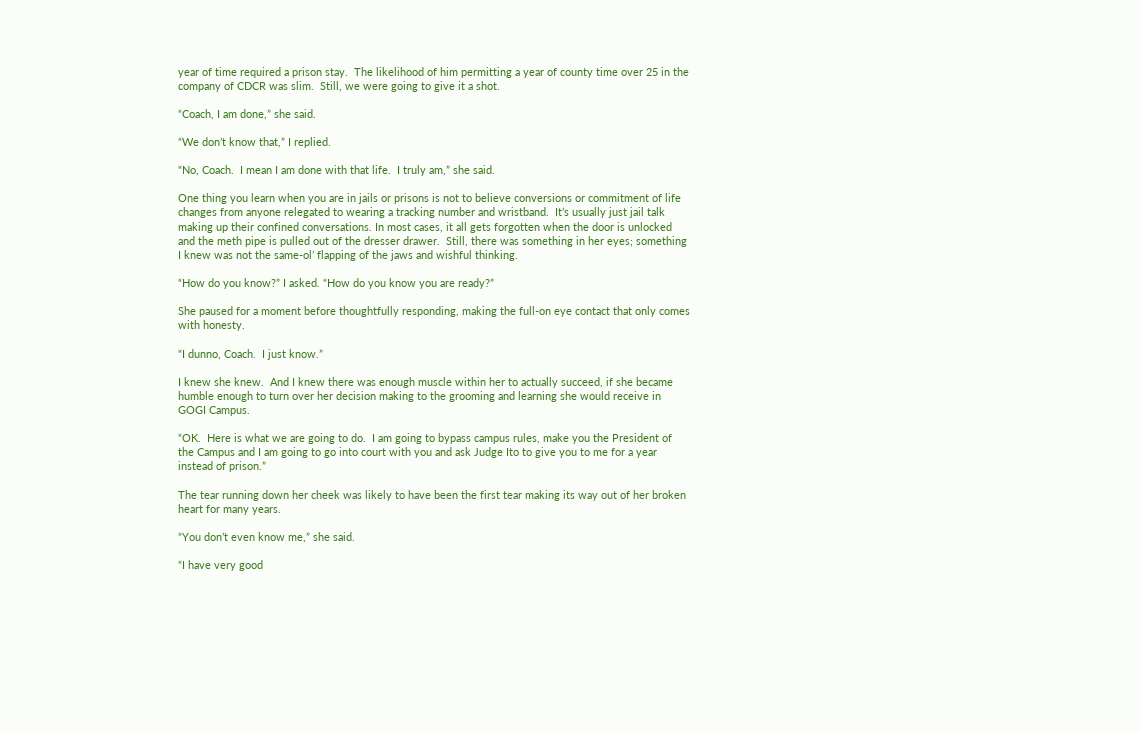year of time required a prison stay.  The likelihood of him permitting a year of county time over 25 in the company of CDCR was slim.  Still, we were going to give it a shot.

“Coach, I am done,” she said.

“We don’t know that,” I replied.

“No, Coach.  I mean I am done with that life.  I truly am,” she said.

One thing you learn when you are in jails or prisons is not to believe conversions or commitment of life changes from anyone relegated to wearing a tracking number and wristband.  It’s usually just jail talk making up their confined conversations. In most cases, it all gets forgotten when the door is unlocked and the meth pipe is pulled out of the dresser drawer.  Still, there was something in her eyes; something I knew was not the same-ol’ flapping of the jaws and wishful thinking.

“How do you know?” I asked. “How do you know you are ready?”

She paused for a moment before thoughtfully responding, making the full-on eye contact that only comes with honesty.

“I dunno, Coach.  I just know.”

I knew she knew.  And I knew there was enough muscle within her to actually succeed, if she became humble enough to turn over her decision making to the grooming and learning she would receive in GOGI Campus.

“OK.  Here is what we are going to do.  I am going to bypass campus rules, make you the President of the Campus and I am going to go into court with you and ask Judge Ito to give you to me for a year instead of prison.”

The tear running down her cheek was likely to have been the first tear making its way out of her broken heart for many years.

“You don’t even know me,” she said.

“I have very good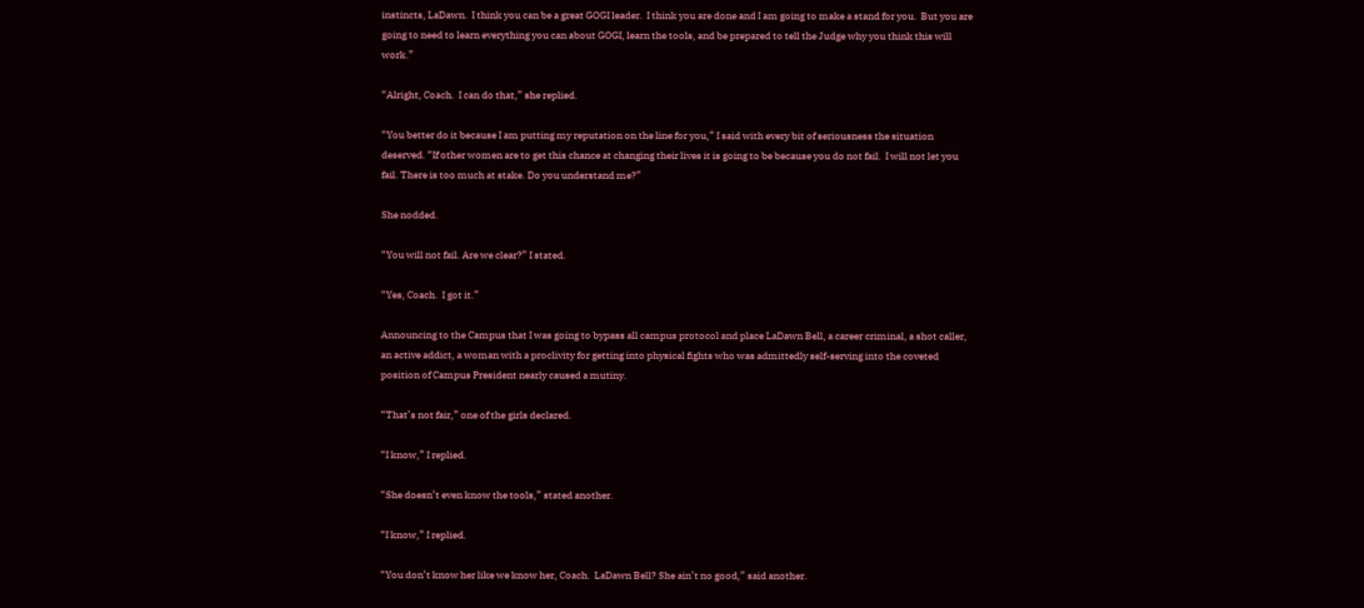instincts, LaDawn.  I think you can be a great GOGI leader.  I think you are done and I am going to make a stand for you.  But you are going to need to learn everything you can about GOGI, learn the tools, and be prepared to tell the Judge why you think this will work.”

“Alright, Coach.  I can do that,” she replied.

“You better do it because I am putting my reputation on the line for you,” I said with every bit of seriousness the situation deserved. “If other women are to get this chance at changing their lives it is going to be because you do not fail.  I will not let you fail. There is too much at stake. Do you understand me?”

She nodded.

“You will not fail. Are we clear?” I stated.

“Yes, Coach.  I got it.”

Announcing to the Campus that I was going to bypass all campus protocol and place LaDawn Bell, a career criminal, a shot caller, an active addict, a woman with a proclivity for getting into physical fights who was admittedly self-serving into the coveted position of Campus President nearly caused a mutiny.

“That’s not fair,” one of the girls declared.

“I know,” I replied.

“She doesn’t even know the tools,” stated another.

“I know,” I replied.

“You don’t know her like we know her, Coach.  LaDawn Bell? She ain’t no good,” said another.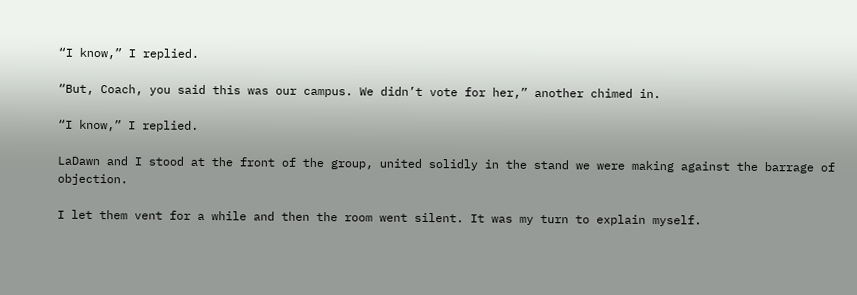“I know,” I replied.

“But, Coach, you said this was our campus. We didn’t vote for her,” another chimed in.

“I know,” I replied.

LaDawn and I stood at the front of the group, united solidly in the stand we were making against the barrage of objection.

I let them vent for a while and then the room went silent. It was my turn to explain myself.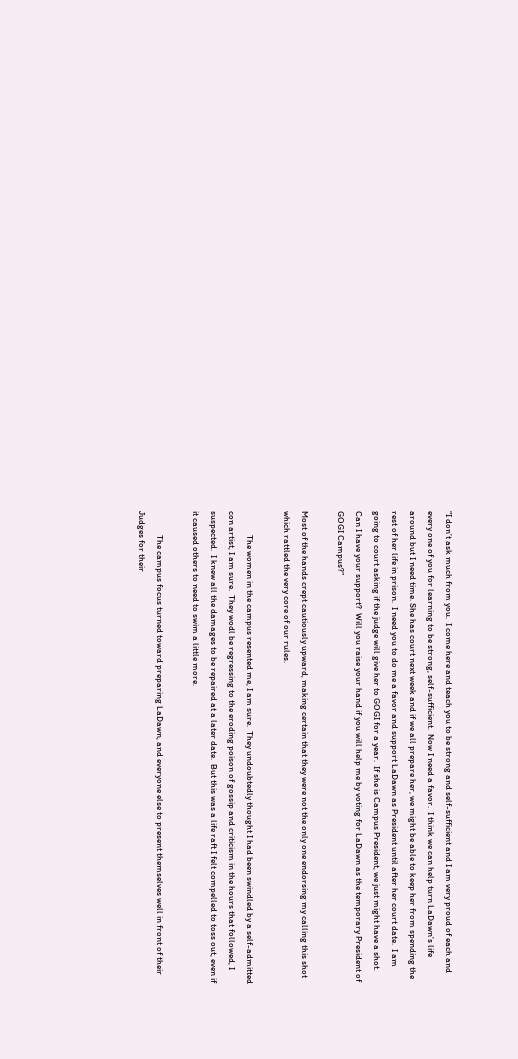“I don’t ask much from you.  I come here and teach you to be strong and self-sufficient and I am very proud of each and every one of you for learning to be strong, self-sufficient.  Now I need a favor.  I think we can help turn LaDawn’s life around but I need time. She has court next week and if we all prepare her, we might be able to keep her from spending the rest of her life in prison.  I need you to do me a favor and support LaDawn as President until after her court date.  I am going to court asking if the judge will give her to GOGI for a year.  If she is Campus President, we just might have a shot.  Can I have your support?  Will you raise your hand if you will help me by voting for LaDawn as the temporary President of GOGI Campus?”

Most of the hands crept cautiously upward, making certain that they were not the only one endorsing my calling this shot which rattled the very core of our rules.

            The women in the campus resented me, I am sure.  They undoubtedly thought I had been swindled by a self-admitted con artist, I am sure.  They wodl be regressing to the eroding poison of gossip and criticism in the hours that followed, I suspected.  I knew all the damages to be repaired at a later date.  But this was a life raft I felt compelled to toss out, even if it caused others to need to swim a little more.

            The campus focus turned toward preparing LaDawn, and everyone else to present themselves well in front of their Judges for their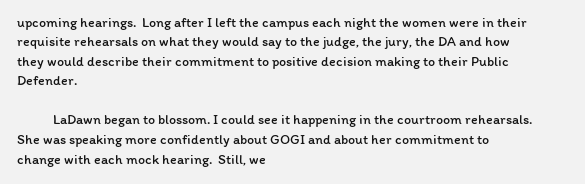upcoming hearings.  Long after I left the campus each night the women were in their requisite rehearsals on what they would say to the judge, the jury, the DA and how they would describe their commitment to positive decision making to their Public Defender.

            LaDawn began to blossom. I could see it happening in the courtroom rehearsals.  She was speaking more confidently about GOGI and about her commitment to change with each mock hearing.  Still, we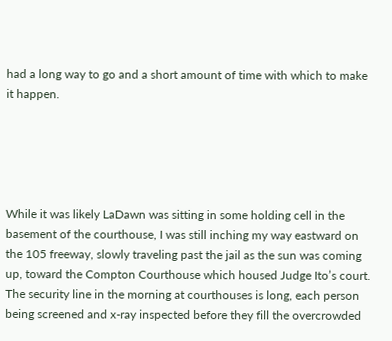had a long way to go and a short amount of time with which to make it happen.





While it was likely LaDawn was sitting in some holding cell in the basement of the courthouse, I was still inching my way eastward on the 105 freeway, slowly traveling past the jail as the sun was coming up, toward the Compton Courthouse which housed Judge Ito’s court.  The security line in the morning at courthouses is long, each person being screened and x-ray inspected before they fill the overcrowded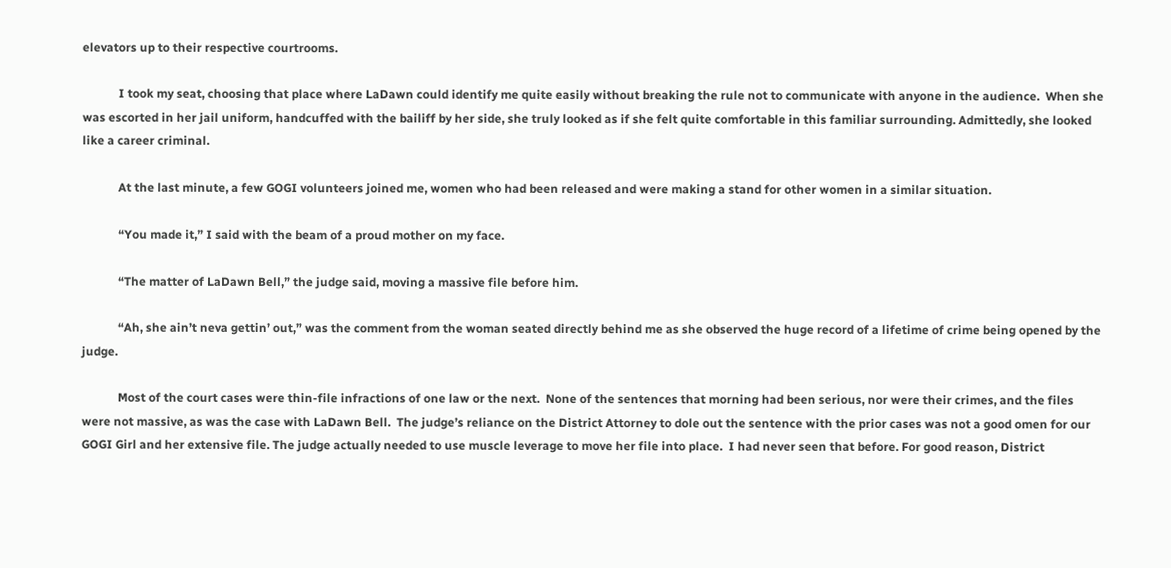elevators up to their respective courtrooms.

            I took my seat, choosing that place where LaDawn could identify me quite easily without breaking the rule not to communicate with anyone in the audience.  When she was escorted in her jail uniform, handcuffed with the bailiff by her side, she truly looked as if she felt quite comfortable in this familiar surrounding. Admittedly, she looked like a career criminal.

            At the last minute, a few GOGI volunteers joined me, women who had been released and were making a stand for other women in a similar situation.

            “You made it,” I said with the beam of a proud mother on my face.

            “The matter of LaDawn Bell,” the judge said, moving a massive file before him.

            “Ah, she ain’t neva gettin’ out,” was the comment from the woman seated directly behind me as she observed the huge record of a lifetime of crime being opened by the judge.

            Most of the court cases were thin-file infractions of one law or the next.  None of the sentences that morning had been serious, nor were their crimes, and the files were not massive, as was the case with LaDawn Bell.  The judge’s reliance on the District Attorney to dole out the sentence with the prior cases was not a good omen for our GOGI Girl and her extensive file. The judge actually needed to use muscle leverage to move her file into place.  I had never seen that before. For good reason, District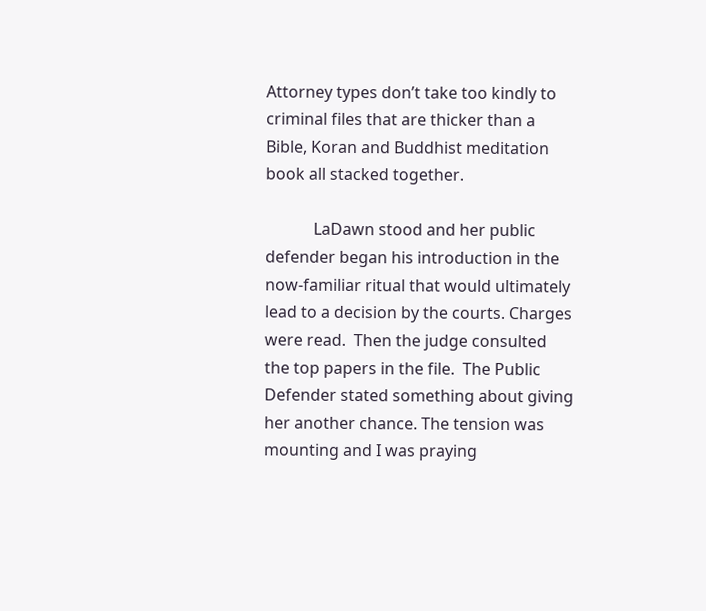Attorney types don’t take too kindly to criminal files that are thicker than a Bible, Koran and Buddhist meditation book all stacked together.

            LaDawn stood and her public defender began his introduction in the now-familiar ritual that would ultimately lead to a decision by the courts. Charges were read.  Then the judge consulted the top papers in the file.  The Public Defender stated something about giving her another chance. The tension was mounting and I was praying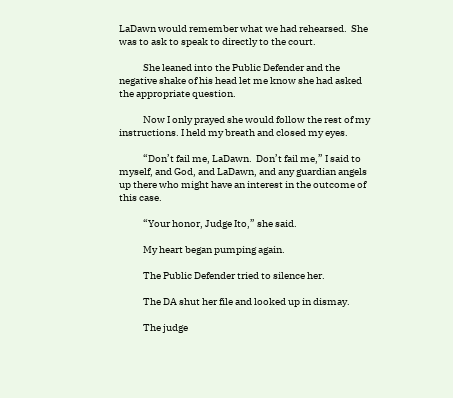LaDawn would remember what we had rehearsed.  She was to ask to speak to directly to the court.

            She leaned into the Public Defender and the negative shake of his head let me know she had asked the appropriate question.

            Now I only prayed she would follow the rest of my instructions. I held my breath and closed my eyes.

            “Don’t fail me, LaDawn.  Don’t fail me,” I said to myself, and God, and LaDawn, and any guardian angels up there who might have an interest in the outcome of this case.

            “Your honor, Judge Ito,” she said.

            My heart began pumping again.

            The Public Defender tried to silence her.

            The DA shut her file and looked up in dismay.

            The judge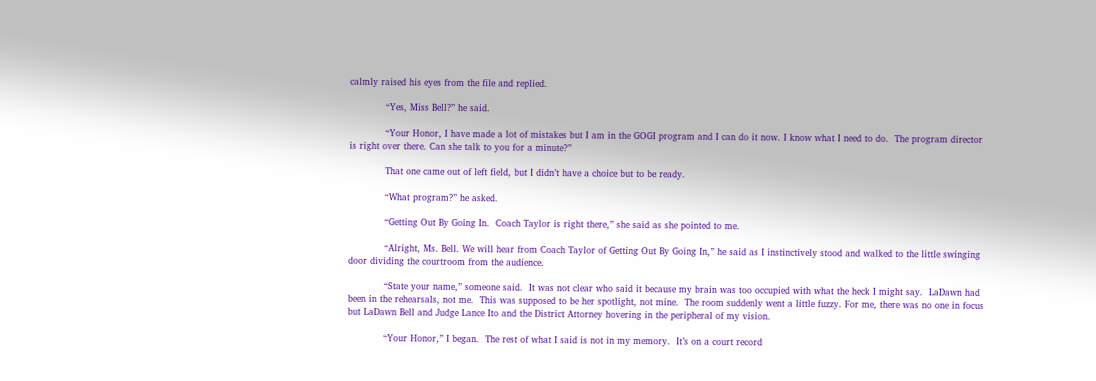calmly raised his eyes from the file and replied.

            “Yes, Miss Bell?” he said.

            “Your Honor, I have made a lot of mistakes but I am in the GOGI program and I can do it now. I know what I need to do.  The program director is right over there. Can she talk to you for a minute?”

            That one came out of left field, but I didn’t have a choice but to be ready.

            “What program?” he asked.

            “Getting Out By Going In.  Coach Taylor is right there,” she said as she pointed to me.

            “Alright, Ms. Bell. We will hear from Coach Taylor of Getting Out By Going In,” he said as I instinctively stood and walked to the little swinging door dividing the courtroom from the audience.

            “State your name,” someone said.  It was not clear who said it because my brain was too occupied with what the heck I might say.  LaDawn had been in the rehearsals, not me.  This was supposed to be her spotlight, not mine.  The room suddenly went a little fuzzy. For me, there was no one in focus but LaDawn Bell and Judge Lance Ito and the District Attorney hovering in the peripheral of my vision.

            “Your Honor,” I began.  The rest of what I said is not in my memory.  It’s on a court record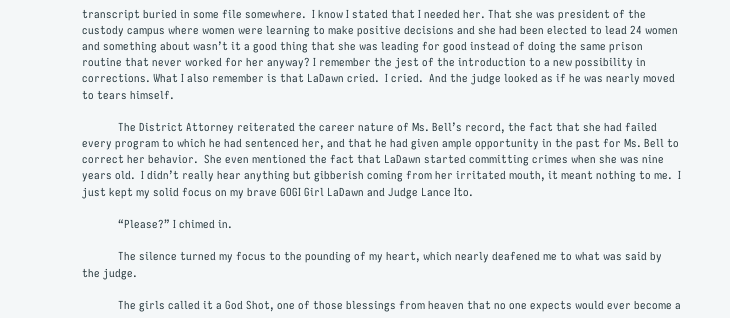transcript buried in some file somewhere.  I know I stated that I needed her. That she was president of the custody campus where women were learning to make positive decisions and she had been elected to lead 24 women and something about wasn’t it a good thing that she was leading for good instead of doing the same prison routine that never worked for her anyway? I remember the jest of the introduction to a new possibility in corrections. What I also remember is that LaDawn cried.  I cried.  And the judge looked as if he was nearly moved to tears himself.

            The District Attorney reiterated the career nature of Ms. Bell’s record, the fact that she had failed every program to which he had sentenced her, and that he had given ample opportunity in the past for Ms. Bell to correct her behavior.  She even mentioned the fact that LaDawn started committing crimes when she was nine years old.  I didn’t really hear anything but gibberish coming from her irritated mouth, it meant nothing to me.  I just kept my solid focus on my brave GOGI Girl LaDawn and Judge Lance Ito.

            “Please?” I chimed in.

            The silence turned my focus to the pounding of my heart, which nearly deafened me to what was said by the judge.

            The girls called it a God Shot, one of those blessings from heaven that no one expects would ever become a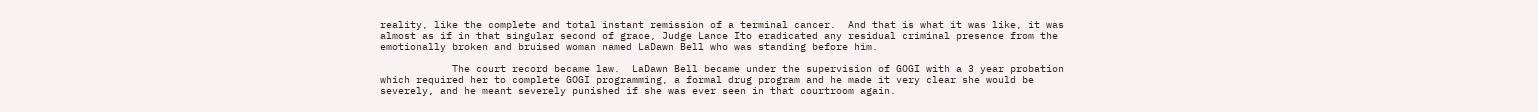reality, like the complete and total instant remission of a terminal cancer.  And that is what it was like, it was almost as if in that singular second of grace, Judge Lance Ito eradicated any residual criminal presence from the emotionally broken and bruised woman named LaDawn Bell who was standing before him.

            The court record became law.  LaDawn Bell became under the supervision of GOGI with a 3 year probation which required her to complete GOGI programming, a formal drug program and he made it very clear she would be severely, and he meant severely punished if she was ever seen in that courtroom again.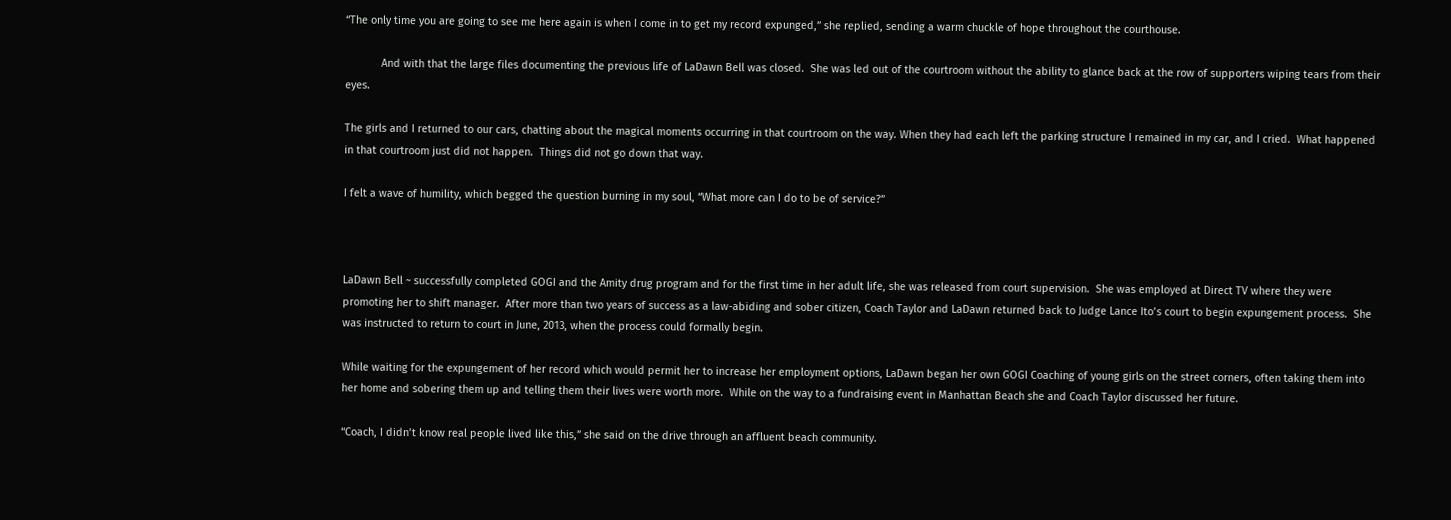“The only time you are going to see me here again is when I come in to get my record expunged,” she replied, sending a warm chuckle of hope throughout the courthouse.

            And with that the large files documenting the previous life of LaDawn Bell was closed.  She was led out of the courtroom without the ability to glance back at the row of supporters wiping tears from their eyes.

The girls and I returned to our cars, chatting about the magical moments occurring in that courtroom on the way. When they had each left the parking structure I remained in my car, and I cried.  What happened in that courtroom just did not happen.  Things did not go down that way.

I felt a wave of humility, which begged the question burning in my soul, “What more can I do to be of service?”



LaDawn Bell ~ successfully completed GOGI and the Amity drug program and for the first time in her adult life, she was released from court supervision.  She was employed at Direct TV where they were promoting her to shift manager.  After more than two years of success as a law-abiding and sober citizen, Coach Taylor and LaDawn returned back to Judge Lance Ito’s court to begin expungement process.  She was instructed to return to court in June, 2013, when the process could formally begin.

While waiting for the expungement of her record which would permit her to increase her employment options, LaDawn began her own GOGI Coaching of young girls on the street corners, often taking them into her home and sobering them up and telling them their lives were worth more.  While on the way to a fundraising event in Manhattan Beach she and Coach Taylor discussed her future.

“Coach, I didn’t know real people lived like this,” she said on the drive through an affluent beach community.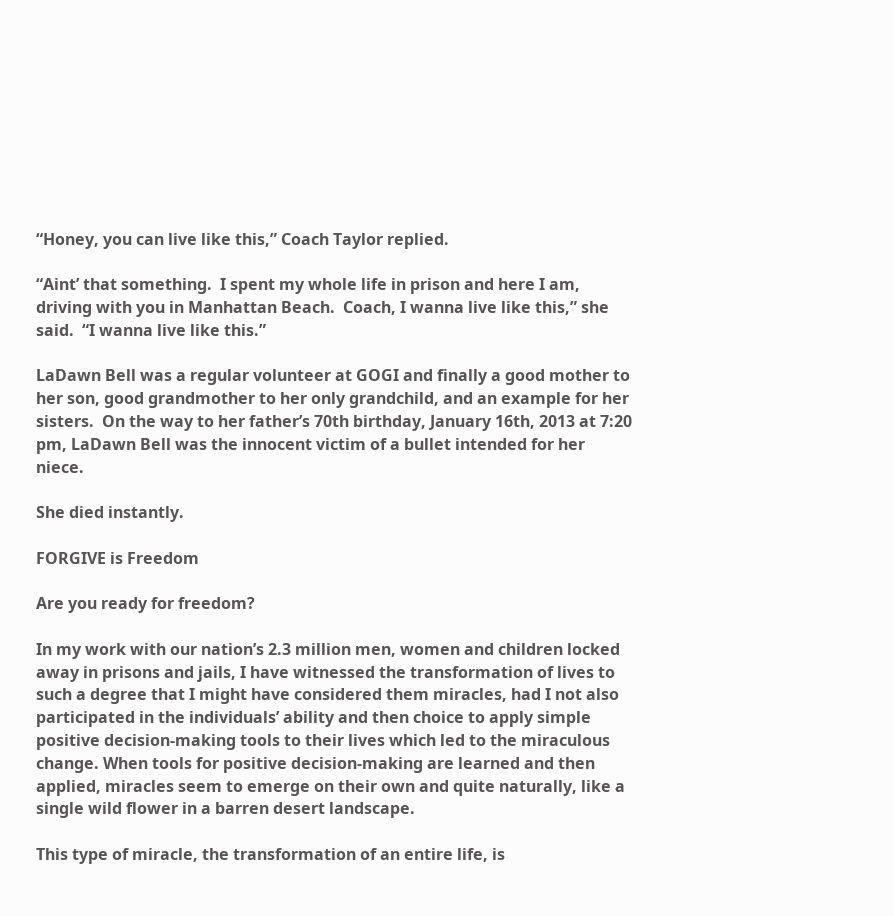“Honey, you can live like this,” Coach Taylor replied.

“Aint’ that something.  I spent my whole life in prison and here I am, driving with you in Manhattan Beach.  Coach, I wanna live like this,” she said.  “I wanna live like this.”

LaDawn Bell was a regular volunteer at GOGI and finally a good mother to her son, good grandmother to her only grandchild, and an example for her sisters.  On the way to her father’s 70th birthday, January 16th, 2013 at 7:20 pm, LaDawn Bell was the innocent victim of a bullet intended for her niece.

She died instantly.

FORGIVE is Freedom

Are you ready for freedom?

In my work with our nation’s 2.3 million men, women and children locked away in prisons and jails, I have witnessed the transformation of lives to such a degree that I might have considered them miracles, had I not also participated in the individuals’ ability and then choice to apply simple positive decision-making tools to their lives which led to the miraculous change. When tools for positive decision-making are learned and then applied, miracles seem to emerge on their own and quite naturally, like a single wild flower in a barren desert landscape.

This type of miracle, the transformation of an entire life, is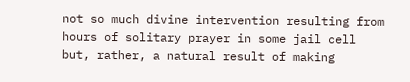not so much divine intervention resulting from hours of solitary prayer in some jail cell but, rather, a natural result of making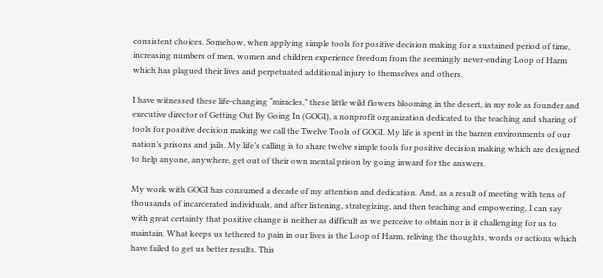consistent choices. Somehow, when applying simple tools for positive decision making for a sustained period of time, increasing numbers of men, women and children experience freedom from the seemingly never-ending Loop of Harm which has plagued their lives and perpetuated additional injury to themselves and others.

I have witnessed these life-changing “miracles,” these little wild flowers blooming in the desert, in my role as founder and executive director of Getting Out By Going In (GOGI), a nonprofit organization dedicated to the teaching and sharing of tools for positive decision making we call the Twelve Tools of GOGI. My life is spent in the barren environments of our nation’s prisons and jails. My life’s calling is to share twelve simple tools for positive decision making which are designed to help anyone, anywhere, get out of their own mental prison by going inward for the answers.

My work with GOGI has consumed a decade of my attention and dedication. And, as a result of meeting with tens of thousands of incarcerated individuals, and after listening, strategizing, and then teaching and empowering, I can say with great certainty that positive change is neither as difficult as we perceive to obtain nor is it challenging for us to maintain. What keeps us tethered to pain in our lives is the Loop of Harm, reliving the thoughts, words or actions which have failed to get us better results. This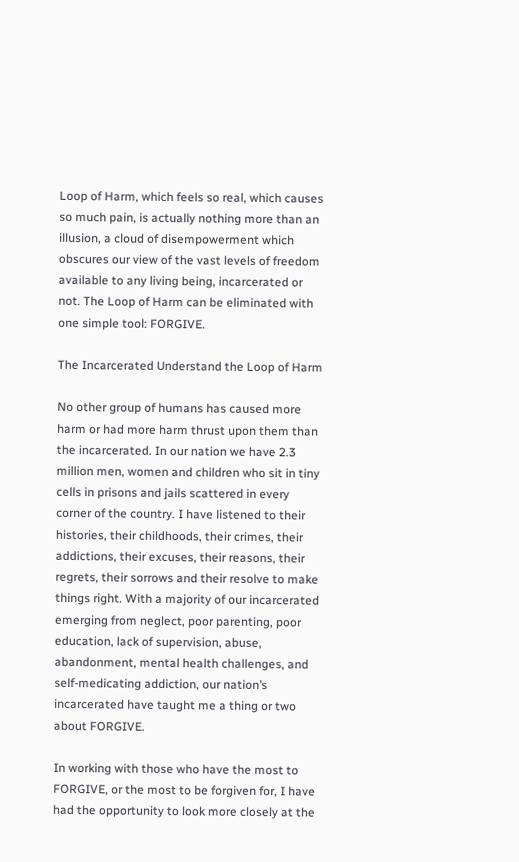Loop of Harm, which feels so real, which causes so much pain, is actually nothing more than an illusion, a cloud of disempowerment which obscures our view of the vast levels of freedom available to any living being, incarcerated or not. The Loop of Harm can be eliminated with one simple tool: FORGIVE.

The Incarcerated Understand the Loop of Harm

No other group of humans has caused more harm or had more harm thrust upon them than the incarcerated. In our nation we have 2.3 million men, women and children who sit in tiny cells in prisons and jails scattered in every corner of the country. I have listened to their histories, their childhoods, their crimes, their addictions, their excuses, their reasons, their regrets, their sorrows and their resolve to make things right. With a majority of our incarcerated emerging from neglect, poor parenting, poor education, lack of supervision, abuse, abandonment, mental health challenges, and self-medicating addiction, our nation’s incarcerated have taught me a thing or two about FORGIVE.

In working with those who have the most to FORGIVE, or the most to be forgiven for, I have had the opportunity to look more closely at the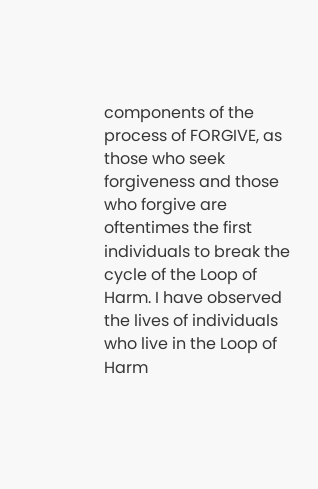components of the process of FORGIVE, as those who seek forgiveness and those who forgive are oftentimes the first individuals to break the cycle of the Loop of Harm. I have observed the lives of individuals who live in the Loop of Harm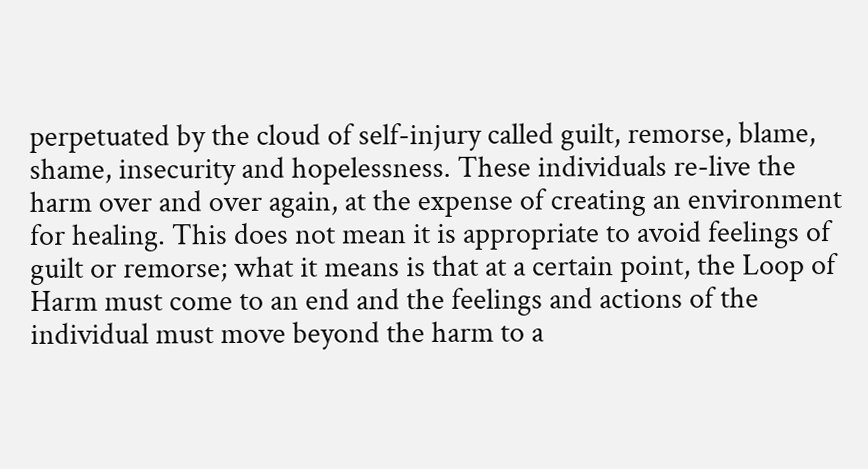perpetuated by the cloud of self-injury called guilt, remorse, blame, shame, insecurity and hopelessness. These individuals re-live the harm over and over again, at the expense of creating an environment for healing. This does not mean it is appropriate to avoid feelings of guilt or remorse; what it means is that at a certain point, the Loop of Harm must come to an end and the feelings and actions of the individual must move beyond the harm to a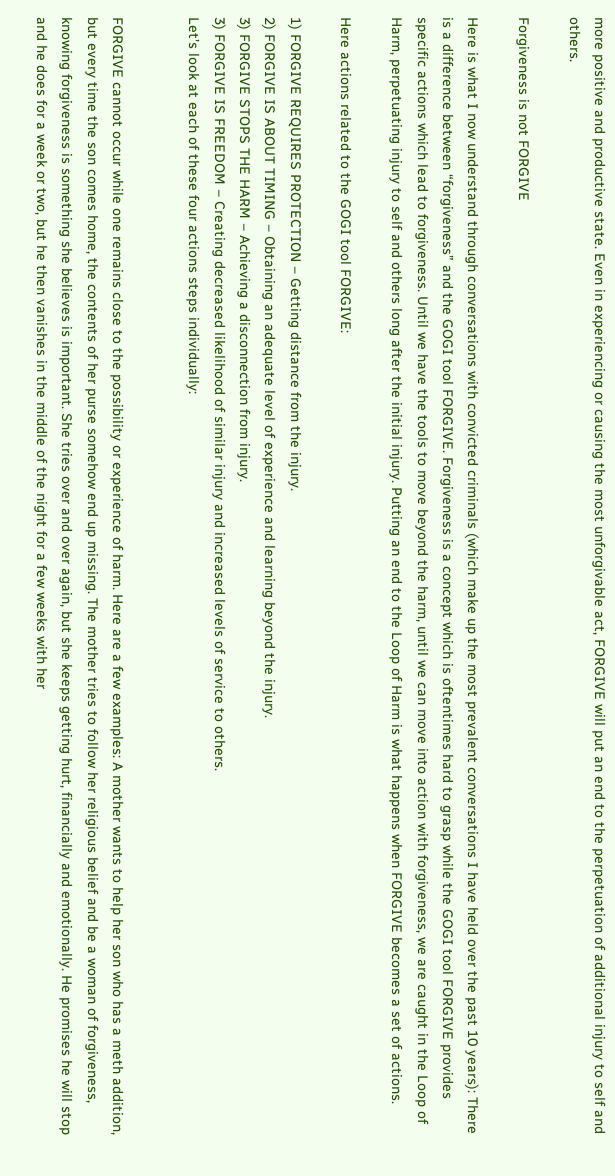more positive and productive state. Even in experiencing or causing the most unforgivable act, FORGIVE will put an end to the perpetuation of additional injury to self and others.

Forgiveness is not FORGIVE

Here is what I now understand through conversations with convicted criminals (which make up the most prevalent conversations I have held over the past 10 years): There is a difference between “forgiveness” and the GOGI tool FORGIVE. Forgiveness is a concept which is oftentimes hard to grasp while the GOGI tool FORGIVE provides specific actions which lead to forgiveness. Until we have the tools to move beyond the harm, until we can move into action with forgiveness, we are caught in the Loop of Harm, perpetuating injury to self and others long after the initial injury. Putting an end to the Loop of Harm is what happens when FORGIVE becomes a set of actions.

Here actions related to the GOGI tool FORGIVE:

1) FORGIVE REQUIRES PROTECTION – Getting distance from the injury.
2) FORGIVE IS ABOUT TIMING – Obtaining an adequate level of experience and learning beyond the injury.
3) FORGIVE STOPS THE HARM – Achieving a disconnection from injury.
3) FORGIVE IS FREEDOM – Creating decreased likelihood of similar injury and increased levels of service to others.
Let’s look at each of these four actions steps individually:


FORGIVE cannot occur while one remains close to the possibility or experience of harm. Here are a few examples: A mother wants to help her son who has a meth addition, but every time the son comes home, the contents of her purse somehow end up missing. The mother tries to follow her religious belief and be a woman of forgiveness, knowing forgiveness is something she believes is important. She tries over and over again, but she keeps getting hurt, financially and emotionally. He promises he will stop and he does for a week or two, but he then vanishes in the middle of the night for a few weeks with her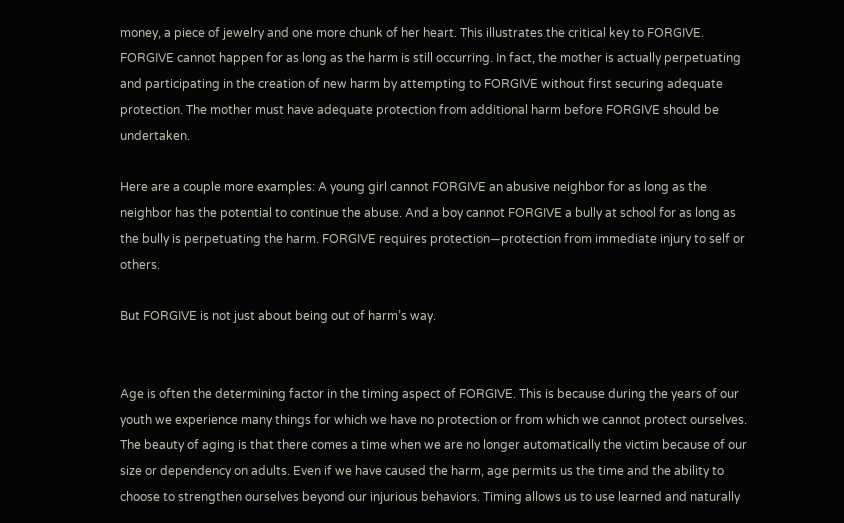money, a piece of jewelry and one more chunk of her heart. This illustrates the critical key to FORGIVE. FORGIVE cannot happen for as long as the harm is still occurring. In fact, the mother is actually perpetuating and participating in the creation of new harm by attempting to FORGIVE without first securing adequate protection. The mother must have adequate protection from additional harm before FORGIVE should be undertaken.

Here are a couple more examples: A young girl cannot FORGIVE an abusive neighbor for as long as the neighbor has the potential to continue the abuse. And a boy cannot FORGIVE a bully at school for as long as the bully is perpetuating the harm. FORGIVE requires protection—protection from immediate injury to self or others.

But FORGIVE is not just about being out of harm’s way.


Age is often the determining factor in the timing aspect of FORGIVE. This is because during the years of our youth we experience many things for which we have no protection or from which we cannot protect ourselves. The beauty of aging is that there comes a time when we are no longer automatically the victim because of our size or dependency on adults. Even if we have caused the harm, age permits us the time and the ability to choose to strengthen ourselves beyond our injurious behaviors. Timing allows us to use learned and naturally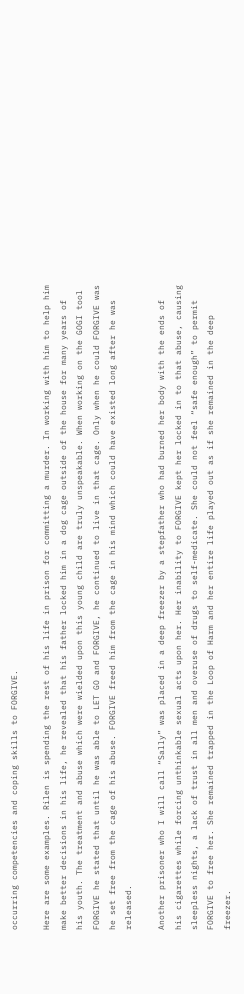occurring competencies and coping skills to FORGIVE.

Here are some examples. Rilen is spending the rest of his life in prison for committing a murder. In working with him to help him make better decisions in his life, he revealed that his father locked him in a dog cage outside of the house for many years of his youth. The treatment and abuse which were wielded upon this young child are truly unspeakable. When working on the GOGI tool FORGIVE he stated that until he was able to LET GO and FORGIVE, he continued to live in that cage. Only when he could FORGIVE was he set free from the cage of his abuse. FORGIVE freed him from the cage in his mind which could have existed long after he was released.

Another prisoner who I will call “Sally” was placed in a deep freezer by a stepfather who had burned her body with the ends of his cigarettes while forcing unthinkable sexual acts upon her. Her inability to FORGIVE kept her locked in to that abuse, causing sleepless nights, a lack of trust in all men and overuse of drugs to self-medicate. She could not feel “safe enough” to permit FORGIVE to free her. She remained trapped in the Loop of Harm and her entire life played out as if she remained in the deep freezer.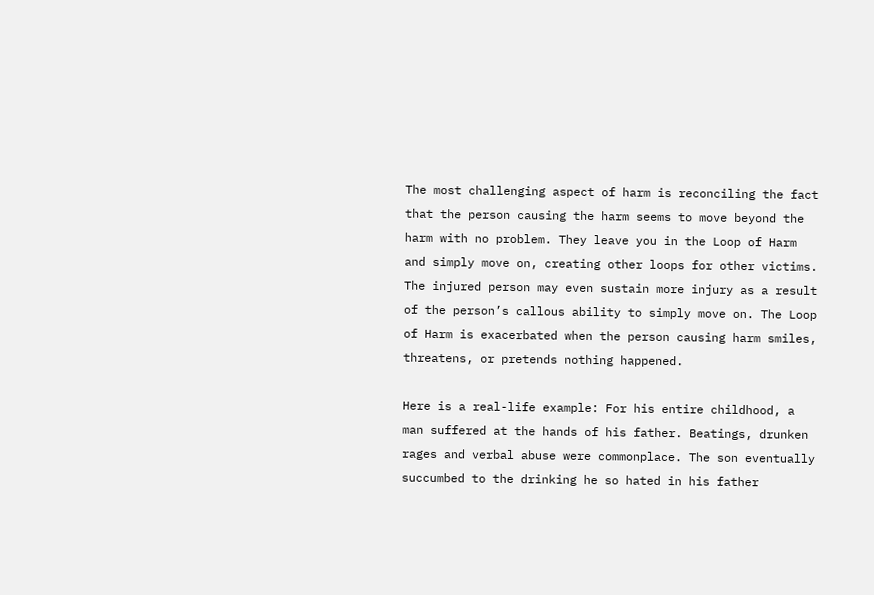The most challenging aspect of harm is reconciling the fact that the person causing the harm seems to move beyond the harm with no problem. They leave you in the Loop of Harm and simply move on, creating other loops for other victims. The injured person may even sustain more injury as a result of the person’s callous ability to simply move on. The Loop of Harm is exacerbated when the person causing harm smiles, threatens, or pretends nothing happened.

Here is a real-life example: For his entire childhood, a man suffered at the hands of his father. Beatings, drunken rages and verbal abuse were commonplace. The son eventually succumbed to the drinking he so hated in his father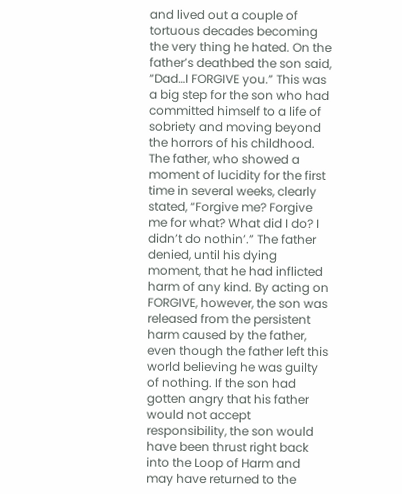and lived out a couple of tortuous decades becoming the very thing he hated. On the father’s deathbed the son said, “Dad…I FORGIVE you.” This was a big step for the son who had committed himself to a life of sobriety and moving beyond the horrors of his childhood. The father, who showed a moment of lucidity for the first time in several weeks, clearly stated, “Forgive me? Forgive me for what? What did I do? I didn’t do nothin’.” The father denied, until his dying moment, that he had inflicted harm of any kind. By acting on FORGIVE, however, the son was released from the persistent harm caused by the father, even though the father left this world believing he was guilty of nothing. If the son had gotten angry that his father would not accept responsibility, the son would have been thrust right back into the Loop of Harm and may have returned to the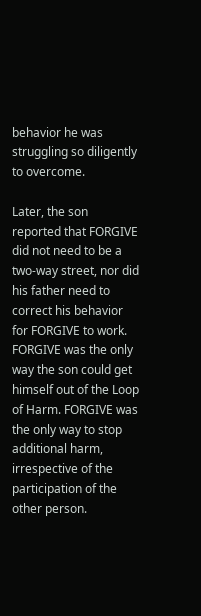behavior he was struggling so diligently to overcome.

Later, the son reported that FORGIVE did not need to be a two-way street, nor did his father need to correct his behavior for FORGIVE to work. FORGIVE was the only way the son could get himself out of the Loop of Harm. FORGIVE was the only way to stop additional harm, irrespective of the participation of the other person.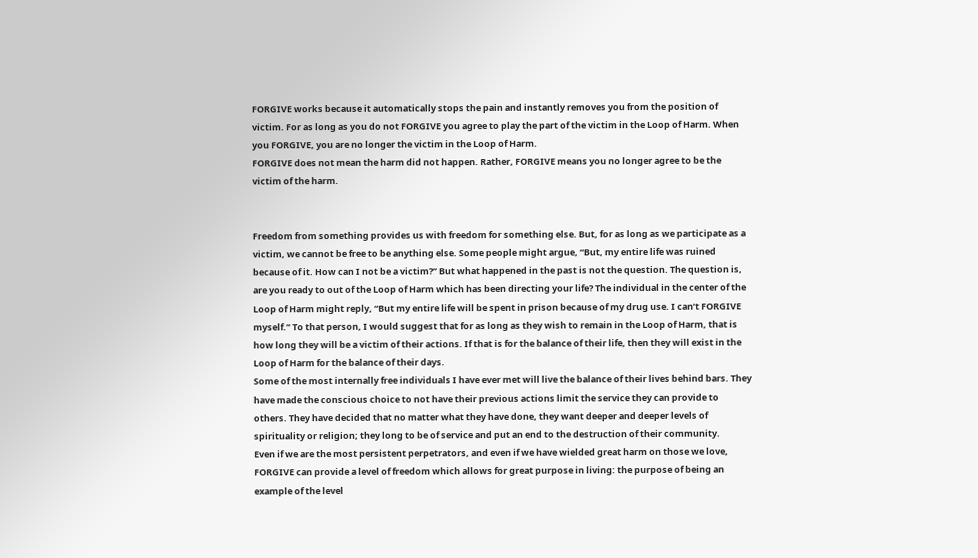FORGIVE works because it automatically stops the pain and instantly removes you from the position of victim. For as long as you do not FORGIVE you agree to play the part of the victim in the Loop of Harm. When you FORGIVE, you are no longer the victim in the Loop of Harm.
FORGIVE does not mean the harm did not happen. Rather, FORGIVE means you no longer agree to be the victim of the harm.


Freedom from something provides us with freedom for something else. But, for as long as we participate as a victim, we cannot be free to be anything else. Some people might argue, “But, my entire life was ruined because of it. How can I not be a victim?” But what happened in the past is not the question. The question is, are you ready to out of the Loop of Harm which has been directing your life? The individual in the center of the Loop of Harm might reply, “But my entire life will be spent in prison because of my drug use. I can’t FORGIVE myself.” To that person, I would suggest that for as long as they wish to remain in the Loop of Harm, that is how long they will be a victim of their actions. If that is for the balance of their life, then they will exist in the Loop of Harm for the balance of their days.
Some of the most internally free individuals I have ever met will live the balance of their lives behind bars. They have made the conscious choice to not have their previous actions limit the service they can provide to others. They have decided that no matter what they have done, they want deeper and deeper levels of spirituality or religion; they long to be of service and put an end to the destruction of their community.
Even if we are the most persistent perpetrators, and even if we have wielded great harm on those we love, FORGIVE can provide a level of freedom which allows for great purpose in living: the purpose of being an example of the level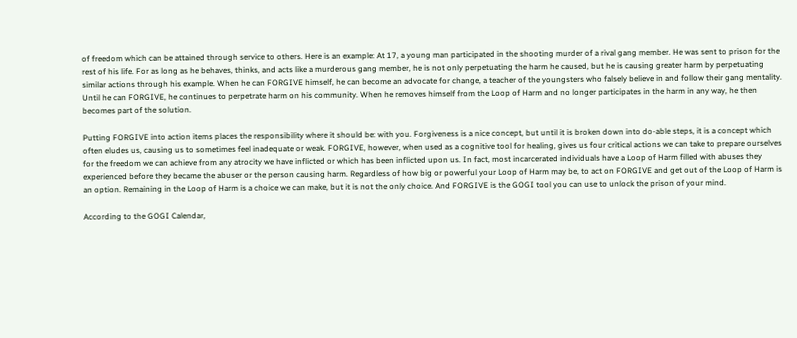of freedom which can be attained through service to others. Here is an example: At 17, a young man participated in the shooting murder of a rival gang member. He was sent to prison for the rest of his life. For as long as he behaves, thinks, and acts like a murderous gang member, he is not only perpetuating the harm he caused, but he is causing greater harm by perpetuating similar actions through his example. When he can FORGIVE himself, he can become an advocate for change, a teacher of the youngsters who falsely believe in and follow their gang mentality. Until he can FORGIVE, he continues to perpetrate harm on his community. When he removes himself from the Loop of Harm and no longer participates in the harm in any way, he then becomes part of the solution.

Putting FORGIVE into action items places the responsibility where it should be: with you. Forgiveness is a nice concept, but until it is broken down into do-able steps, it is a concept which often eludes us, causing us to sometimes feel inadequate or weak. FORGIVE, however, when used as a cognitive tool for healing, gives us four critical actions we can take to prepare ourselves for the freedom we can achieve from any atrocity we have inflicted or which has been inflicted upon us. In fact, most incarcerated individuals have a Loop of Harm filled with abuses they experienced before they became the abuser or the person causing harm. Regardless of how big or powerful your Loop of Harm may be, to act on FORGIVE and get out of the Loop of Harm is an option. Remaining in the Loop of Harm is a choice we can make, but it is not the only choice. And FORGIVE is the GOGI tool you can use to unlock the prison of your mind.

According to the GOGI Calendar,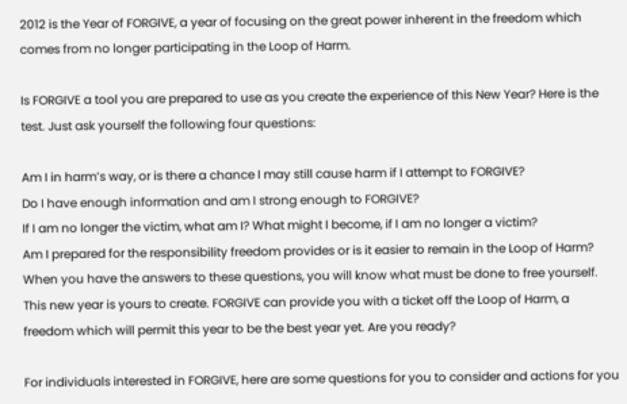2012 is the Year of FORGIVE, a year of focusing on the great power inherent in the freedom which comes from no longer participating in the Loop of Harm.

Is FORGIVE a tool you are prepared to use as you create the experience of this New Year? Here is the test. Just ask yourself the following four questions:

Am I in harm’s way, or is there a chance I may still cause harm if I attempt to FORGIVE?
Do I have enough information and am I strong enough to FORGIVE?
If I am no longer the victim, what am I? What might I become, if I am no longer a victim?
Am I prepared for the responsibility freedom provides or is it easier to remain in the Loop of Harm?
When you have the answers to these questions, you will know what must be done to free yourself. This new year is yours to create. FORGIVE can provide you with a ticket off the Loop of Harm, a freedom which will permit this year to be the best year yet. Are you ready?

For individuals interested in FORGIVE, here are some questions for you to consider and actions for you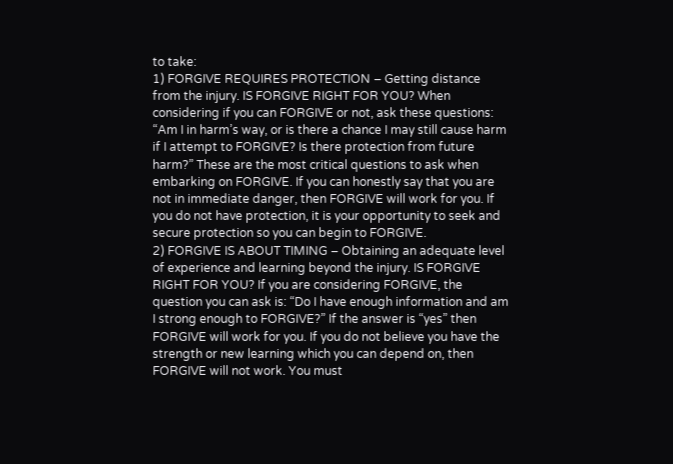to take:
1) FORGIVE REQUIRES PROTECTION – Getting distance from the injury. IS FORGIVE RIGHT FOR YOU? When considering if you can FORGIVE or not, ask these questions: “Am I in harm’s way, or is there a chance I may still cause harm if I attempt to FORGIVE? Is there protection from future harm?” These are the most critical questions to ask when embarking on FORGIVE. If you can honestly say that you are not in immediate danger, then FORGIVE will work for you. If you do not have protection, it is your opportunity to seek and secure protection so you can begin to FORGIVE.
2) FORGIVE IS ABOUT TIMING – Obtaining an adequate level of experience and learning beyond the injury. IS FORGIVE RIGHT FOR YOU? If you are considering FORGIVE, the question you can ask is: “Do I have enough information and am I strong enough to FORGIVE?” If the answer is “yes” then FORGIVE will work for you. If you do not believe you have the strength or new learning which you can depend on, then FORGIVE will not work. You must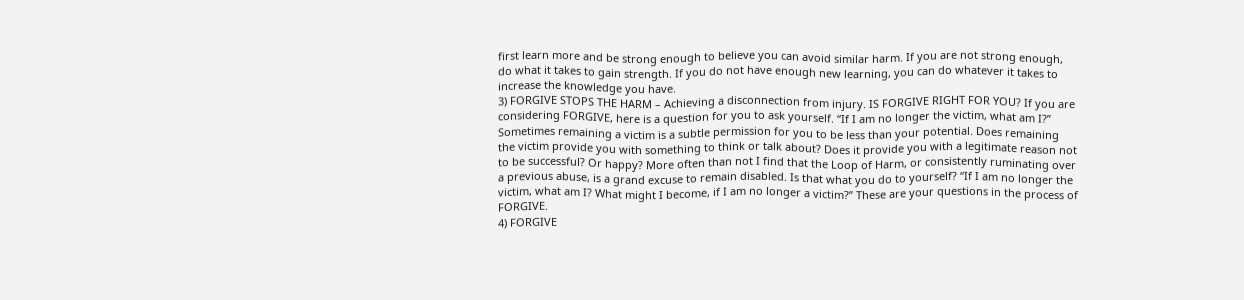first learn more and be strong enough to believe you can avoid similar harm. If you are not strong enough, do what it takes to gain strength. If you do not have enough new learning, you can do whatever it takes to increase the knowledge you have.
3) FORGIVE STOPS THE HARM – Achieving a disconnection from injury. IS FORGIVE RIGHT FOR YOU? If you are considering FORGIVE, here is a question for you to ask yourself. “If I am no longer the victim, what am I?” Sometimes remaining a victim is a subtle permission for you to be less than your potential. Does remaining the victim provide you with something to think or talk about? Does it provide you with a legitimate reason not to be successful? Or happy? More often than not I find that the Loop of Harm, or consistently ruminating over a previous abuse, is a grand excuse to remain disabled. Is that what you do to yourself? “If I am no longer the victim, what am I? What might I become, if I am no longer a victim?” These are your questions in the process of FORGIVE.
4) FORGIVE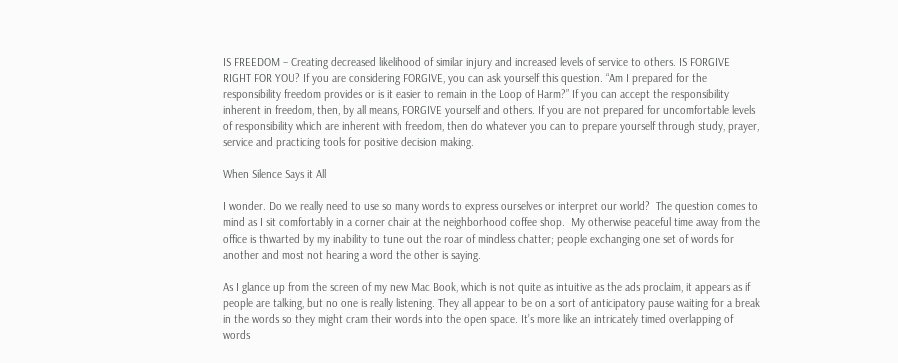IS FREEDOM – Creating decreased likelihood of similar injury and increased levels of service to others. IS FORGIVE RIGHT FOR YOU? If you are considering FORGIVE, you can ask yourself this question. “Am I prepared for the responsibility freedom provides or is it easier to remain in the Loop of Harm?” If you can accept the responsibility inherent in freedom, then, by all means, FORGIVE yourself and others. If you are not prepared for uncomfortable levels of responsibility which are inherent with freedom, then do whatever you can to prepare yourself through study, prayer, service and practicing tools for positive decision making.

When Silence Says it All

I wonder. Do we really need to use so many words to express ourselves or interpret our world?  The question comes to mind as I sit comfortably in a corner chair at the neighborhood coffee shop.  My otherwise peaceful time away from the office is thwarted by my inability to tune out the roar of mindless chatter; people exchanging one set of words for another and most not hearing a word the other is saying.

As I glance up from the screen of my new Mac Book, which is not quite as intuitive as the ads proclaim, it appears as if people are talking, but no one is really listening. They all appear to be on a sort of anticipatory pause waiting for a break in the words so they might cram their words into the open space. It’s more like an intricately timed overlapping of words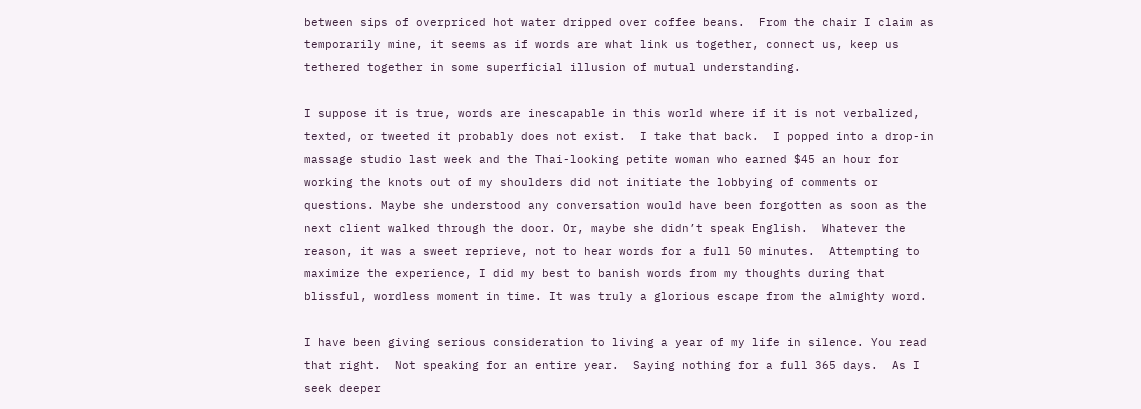between sips of overpriced hot water dripped over coffee beans.  From the chair I claim as temporarily mine, it seems as if words are what link us together, connect us, keep us tethered together in some superficial illusion of mutual understanding.

I suppose it is true, words are inescapable in this world where if it is not verbalized, texted, or tweeted it probably does not exist.  I take that back.  I popped into a drop-in massage studio last week and the Thai-looking petite woman who earned $45 an hour for working the knots out of my shoulders did not initiate the lobbying of comments or questions. Maybe she understood any conversation would have been forgotten as soon as the next client walked through the door. Or, maybe she didn’t speak English.  Whatever the reason, it was a sweet reprieve, not to hear words for a full 50 minutes.  Attempting to maximize the experience, I did my best to banish words from my thoughts during that blissful, wordless moment in time. It was truly a glorious escape from the almighty word.

I have been giving serious consideration to living a year of my life in silence. You read that right.  Not speaking for an entire year.  Saying nothing for a full 365 days.  As I seek deeper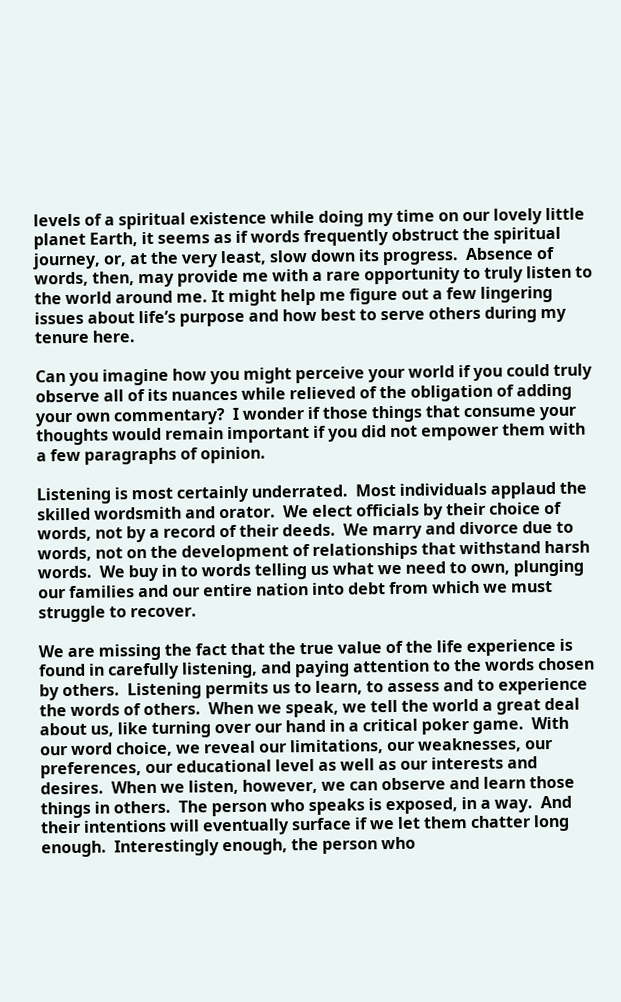levels of a spiritual existence while doing my time on our lovely little planet Earth, it seems as if words frequently obstruct the spiritual journey, or, at the very least, slow down its progress.  Absence of words, then, may provide me with a rare opportunity to truly listen to the world around me. It might help me figure out a few lingering issues about life’s purpose and how best to serve others during my tenure here.

Can you imagine how you might perceive your world if you could truly observe all of its nuances while relieved of the obligation of adding your own commentary?  I wonder if those things that consume your thoughts would remain important if you did not empower them with a few paragraphs of opinion.

Listening is most certainly underrated.  Most individuals applaud the skilled wordsmith and orator.  We elect officials by their choice of words, not by a record of their deeds.  We marry and divorce due to words, not on the development of relationships that withstand harsh words.  We buy in to words telling us what we need to own, plunging our families and our entire nation into debt from which we must struggle to recover.

We are missing the fact that the true value of the life experience is found in carefully listening, and paying attention to the words chosen by others.  Listening permits us to learn, to assess and to experience the words of others.  When we speak, we tell the world a great deal about us, like turning over our hand in a critical poker game.  With our word choice, we reveal our limitations, our weaknesses, our preferences, our educational level as well as our interests and desires.  When we listen, however, we can observe and learn those things in others.  The person who speaks is exposed, in a way.  And their intentions will eventually surface if we let them chatter long enough.  Interestingly enough, the person who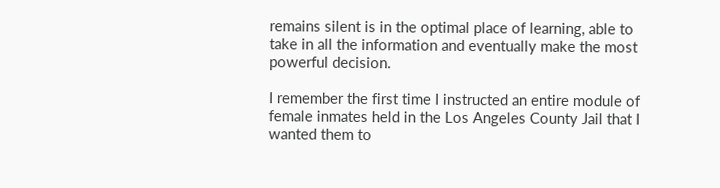remains silent is in the optimal place of learning, able to take in all the information and eventually make the most powerful decision.

I remember the first time I instructed an entire module of female inmates held in the Los Angeles County Jail that I wanted them to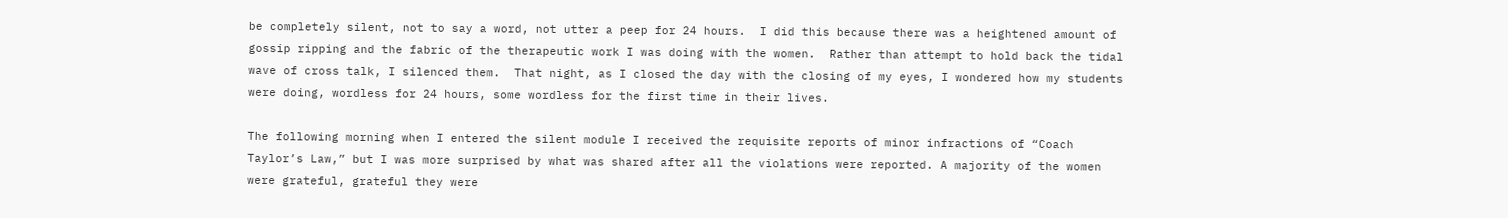be completely silent, not to say a word, not utter a peep for 24 hours.  I did this because there was a heightened amount of gossip ripping and the fabric of the therapeutic work I was doing with the women.  Rather than attempt to hold back the tidal wave of cross talk, I silenced them.  That night, as I closed the day with the closing of my eyes, I wondered how my students were doing, wordless for 24 hours, some wordless for the first time in their lives.

The following morning when I entered the silent module I received the requisite reports of minor infractions of “Coach Taylor’s Law,” but I was more surprised by what was shared after all the violations were reported. A majority of the women were grateful, grateful they were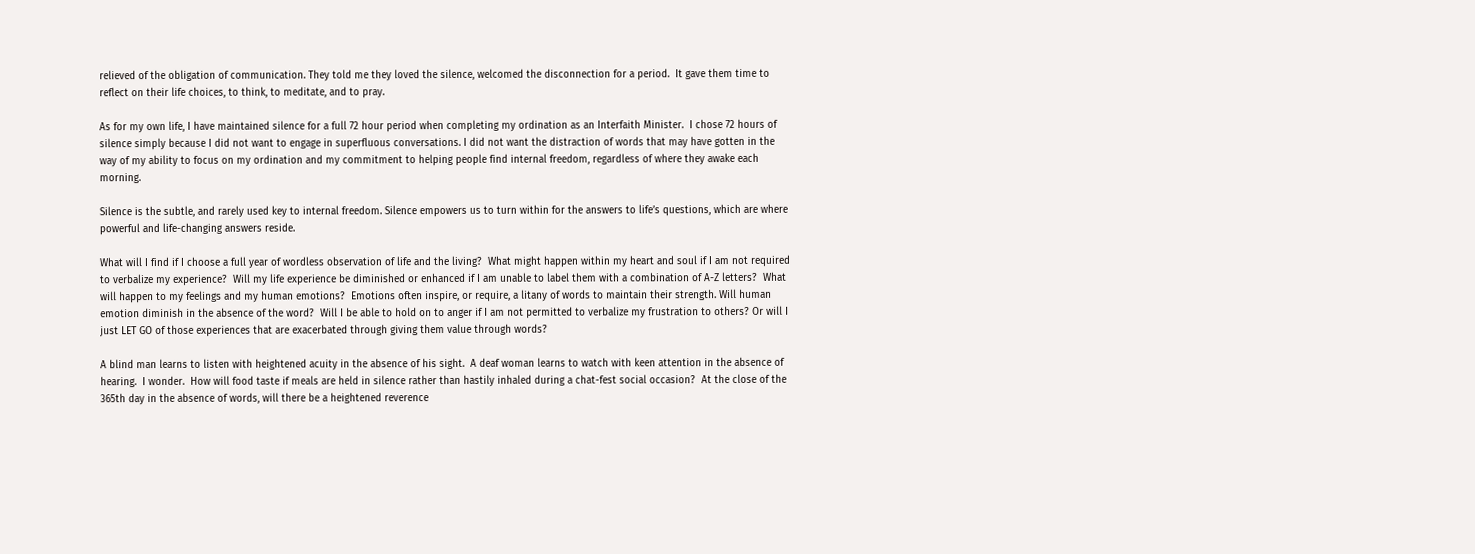relieved of the obligation of communication. They told me they loved the silence, welcomed the disconnection for a period.  It gave them time to reflect on their life choices, to think, to meditate, and to pray.

As for my own life, I have maintained silence for a full 72 hour period when completing my ordination as an Interfaith Minister.  I chose 72 hours of silence simply because I did not want to engage in superfluous conversations. I did not want the distraction of words that may have gotten in the way of my ability to focus on my ordination and my commitment to helping people find internal freedom, regardless of where they awake each morning.

Silence is the subtle, and rarely used key to internal freedom. Silence empowers us to turn within for the answers to life’s questions, which are where powerful and life-changing answers reside.

What will I find if I choose a full year of wordless observation of life and the living?  What might happen within my heart and soul if I am not required to verbalize my experience?  Will my life experience be diminished or enhanced if I am unable to label them with a combination of A-Z letters?  What will happen to my feelings and my human emotions?  Emotions often inspire, or require, a litany of words to maintain their strength. Will human emotion diminish in the absence of the word?  Will I be able to hold on to anger if I am not permitted to verbalize my frustration to others? Or will I just LET GO of those experiences that are exacerbated through giving them value through words?

A blind man learns to listen with heightened acuity in the absence of his sight.  A deaf woman learns to watch with keen attention in the absence of hearing.  I wonder.  How will food taste if meals are held in silence rather than hastily inhaled during a chat-fest social occasion?  At the close of the 365th day in the absence of words, will there be a heightened reverence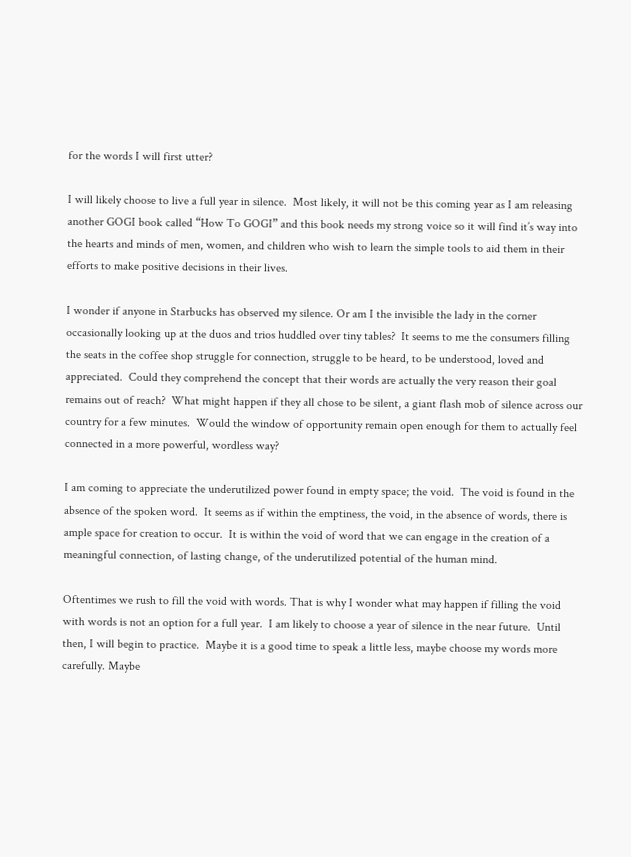for the words I will first utter?

I will likely choose to live a full year in silence.  Most likely, it will not be this coming year as I am releasing another GOGI book called “How To GOGI” and this book needs my strong voice so it will find it’s way into the hearts and minds of men, women, and children who wish to learn the simple tools to aid them in their efforts to make positive decisions in their lives.

I wonder if anyone in Starbucks has observed my silence. Or am I the invisible the lady in the corner occasionally looking up at the duos and trios huddled over tiny tables?  It seems to me the consumers filling the seats in the coffee shop struggle for connection, struggle to be heard, to be understood, loved and appreciated.  Could they comprehend the concept that their words are actually the very reason their goal remains out of reach?  What might happen if they all chose to be silent, a giant flash mob of silence across our country for a few minutes.  Would the window of opportunity remain open enough for them to actually feel connected in a more powerful, wordless way?

I am coming to appreciate the underutilized power found in empty space; the void.  The void is found in the absence of the spoken word.  It seems as if within the emptiness, the void, in the absence of words, there is ample space for creation to occur.  It is within the void of word that we can engage in the creation of a meaningful connection, of lasting change, of the underutilized potential of the human mind.

Oftentimes we rush to fill the void with words. That is why I wonder what may happen if filling the void with words is not an option for a full year.  I am likely to choose a year of silence in the near future.  Until then, I will begin to practice.  Maybe it is a good time to speak a little less, maybe choose my words more carefully. Maybe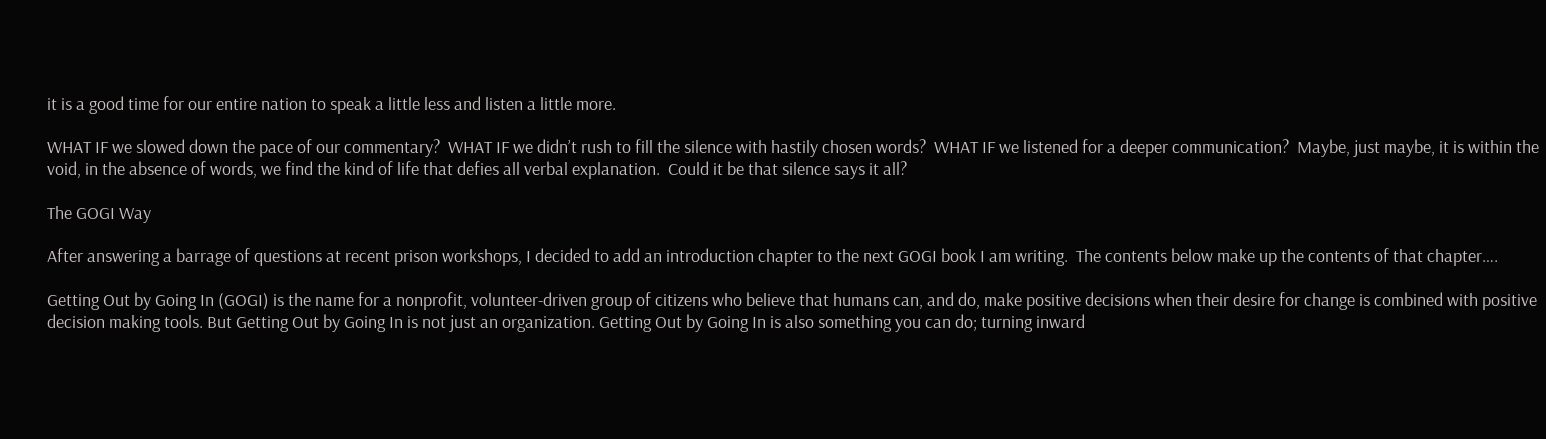it is a good time for our entire nation to speak a little less and listen a little more.

WHAT IF we slowed down the pace of our commentary?  WHAT IF we didn’t rush to fill the silence with hastily chosen words?  WHAT IF we listened for a deeper communication?  Maybe, just maybe, it is within the void, in the absence of words, we find the kind of life that defies all verbal explanation.  Could it be that silence says it all?

The GOGI Way

After answering a barrage of questions at recent prison workshops, I decided to add an introduction chapter to the next GOGI book I am writing.  The contents below make up the contents of that chapter….

Getting Out by Going In (GOGI) is the name for a nonprofit, volunteer-driven group of citizens who believe that humans can, and do, make positive decisions when their desire for change is combined with positive decision making tools. But Getting Out by Going In is not just an organization. Getting Out by Going In is also something you can do; turning inward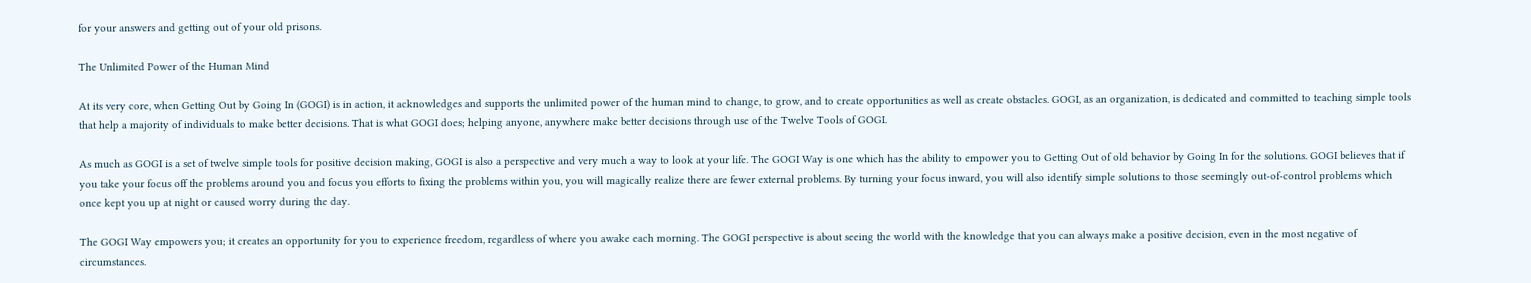for your answers and getting out of your old prisons.

The Unlimited Power of the Human Mind

At its very core, when Getting Out by Going In (GOGI) is in action, it acknowledges and supports the unlimited power of the human mind to change, to grow, and to create opportunities as well as create obstacles. GOGI, as an organization, is dedicated and committed to teaching simple tools that help a majority of individuals to make better decisions. That is what GOGI does; helping anyone, anywhere make better decisions through use of the Twelve Tools of GOGI.

As much as GOGI is a set of twelve simple tools for positive decision making, GOGI is also a perspective and very much a way to look at your life. The GOGI Way is one which has the ability to empower you to Getting Out of old behavior by Going In for the solutions. GOGI believes that if you take your focus off the problems around you and focus you efforts to fixing the problems within you, you will magically realize there are fewer external problems. By turning your focus inward, you will also identify simple solutions to those seemingly out-of-control problems which once kept you up at night or caused worry during the day.

The GOGI Way empowers you; it creates an opportunity for you to experience freedom, regardless of where you awake each morning. The GOGI perspective is about seeing the world with the knowledge that you can always make a positive decision, even in the most negative of circumstances.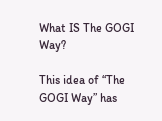What IS The GOGI Way?

This idea of “The GOGI Way” has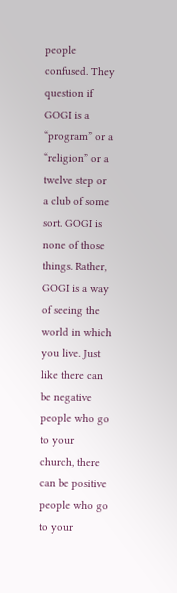people confused. They question if GOGI is a “program” or a “religion” or a twelve step or a club of some sort. GOGI is none of those things. Rather, GOGI is a way of seeing the world in which you live. Just like there can be negative people who go to your church, there can be positive people who go to your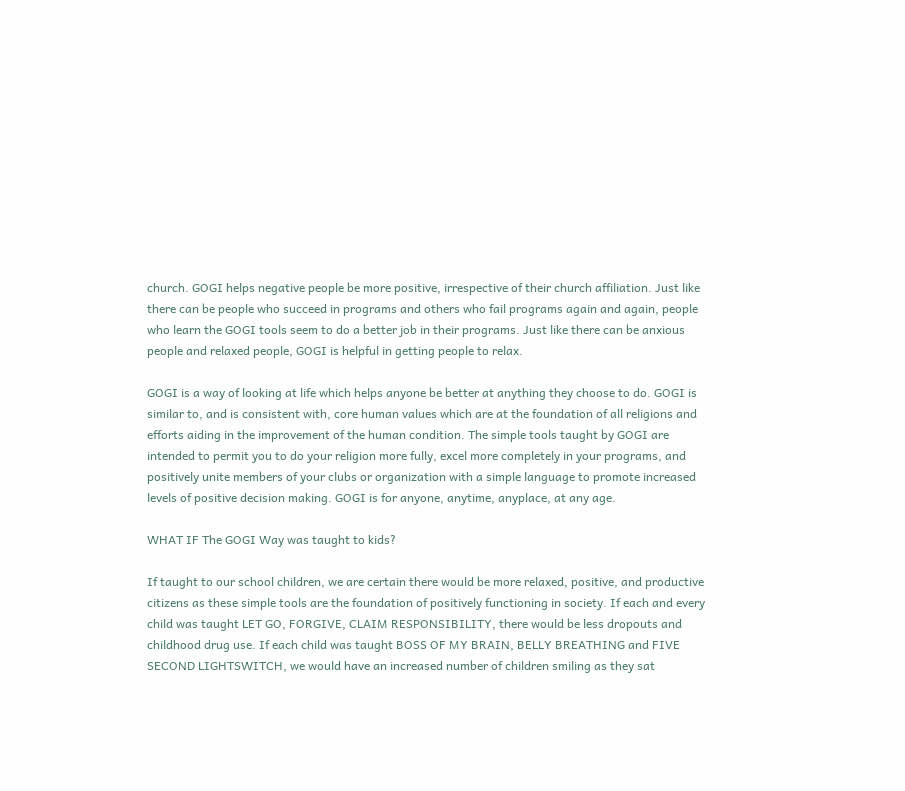church. GOGI helps negative people be more positive, irrespective of their church affiliation. Just like there can be people who succeed in programs and others who fail programs again and again, people who learn the GOGI tools seem to do a better job in their programs. Just like there can be anxious people and relaxed people, GOGI is helpful in getting people to relax.

GOGI is a way of looking at life which helps anyone be better at anything they choose to do. GOGI is similar to, and is consistent with, core human values which are at the foundation of all religions and efforts aiding in the improvement of the human condition. The simple tools taught by GOGI are intended to permit you to do your religion more fully, excel more completely in your programs, and positively unite members of your clubs or organization with a simple language to promote increased levels of positive decision making. GOGI is for anyone, anytime, anyplace, at any age.

WHAT IF The GOGI Way was taught to kids?

If taught to our school children, we are certain there would be more relaxed, positive, and productive citizens as these simple tools are the foundation of positively functioning in society. If each and every child was taught LET GO, FORGIVE, CLAIM RESPONSIBILITY, there would be less dropouts and childhood drug use. If each child was taught BOSS OF MY BRAIN, BELLY BREATHING and FIVE SECOND LIGHTSWITCH, we would have an increased number of children smiling as they sat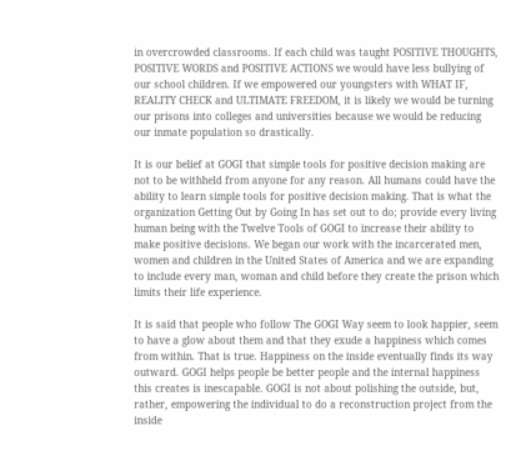in overcrowded classrooms. If each child was taught POSITIVE THOUGHTS, POSITIVE WORDS and POSITIVE ACTIONS we would have less bullying of our school children. If we empowered our youngsters with WHAT IF, REALITY CHECK and ULTIMATE FREEDOM, it is likely we would be turning our prisons into colleges and universities because we would be reducing our inmate population so drastically.

It is our belief at GOGI that simple tools for positive decision making are not to be withheld from anyone for any reason. All humans could have the ability to learn simple tools for positive decision making. That is what the organization Getting Out by Going In has set out to do; provide every living human being with the Twelve Tools of GOGI to increase their ability to make positive decisions. We began our work with the incarcerated men, women and children in the United States of America and we are expanding to include every man, woman and child before they create the prison which limits their life experience.

It is said that people who follow The GOGI Way seem to look happier, seem to have a glow about them and that they exude a happiness which comes from within. That is true. Happiness on the inside eventually finds its way outward. GOGI helps people be better people and the internal happiness this creates is inescapable. GOGI is not about polishing the outside, but, rather, empowering the individual to do a reconstruction project from the inside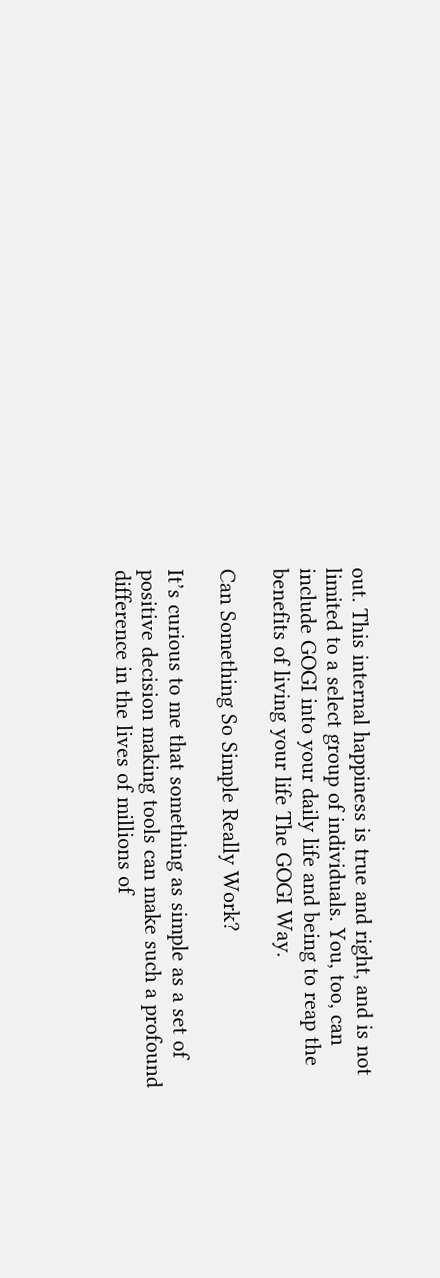out. This internal happiness is true and right, and is not limited to a select group of individuals. You, too, can include GOGI into your daily life and being to reap the benefits of living your life The GOGI Way.

Can Something So Simple Really Work?

It’s curious to me that something as simple as a set of positive decision making tools can make such a profound difference in the lives of millions of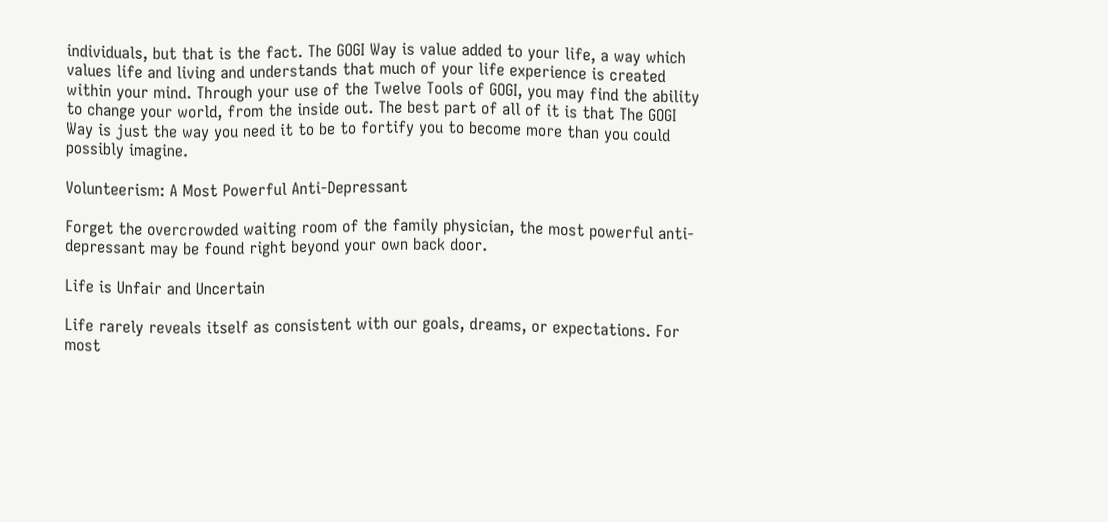individuals, but that is the fact. The GOGI Way is value added to your life, a way which values life and living and understands that much of your life experience is created within your mind. Through your use of the Twelve Tools of GOGI, you may find the ability to change your world, from the inside out. The best part of all of it is that The GOGI Way is just the way you need it to be to fortify you to become more than you could possibly imagine.

Volunteerism: A Most Powerful Anti-Depressant

Forget the overcrowded waiting room of the family physician, the most powerful anti-depressant may be found right beyond your own back door.

Life is Unfair and Uncertain

Life rarely reveals itself as consistent with our goals, dreams, or expectations. For most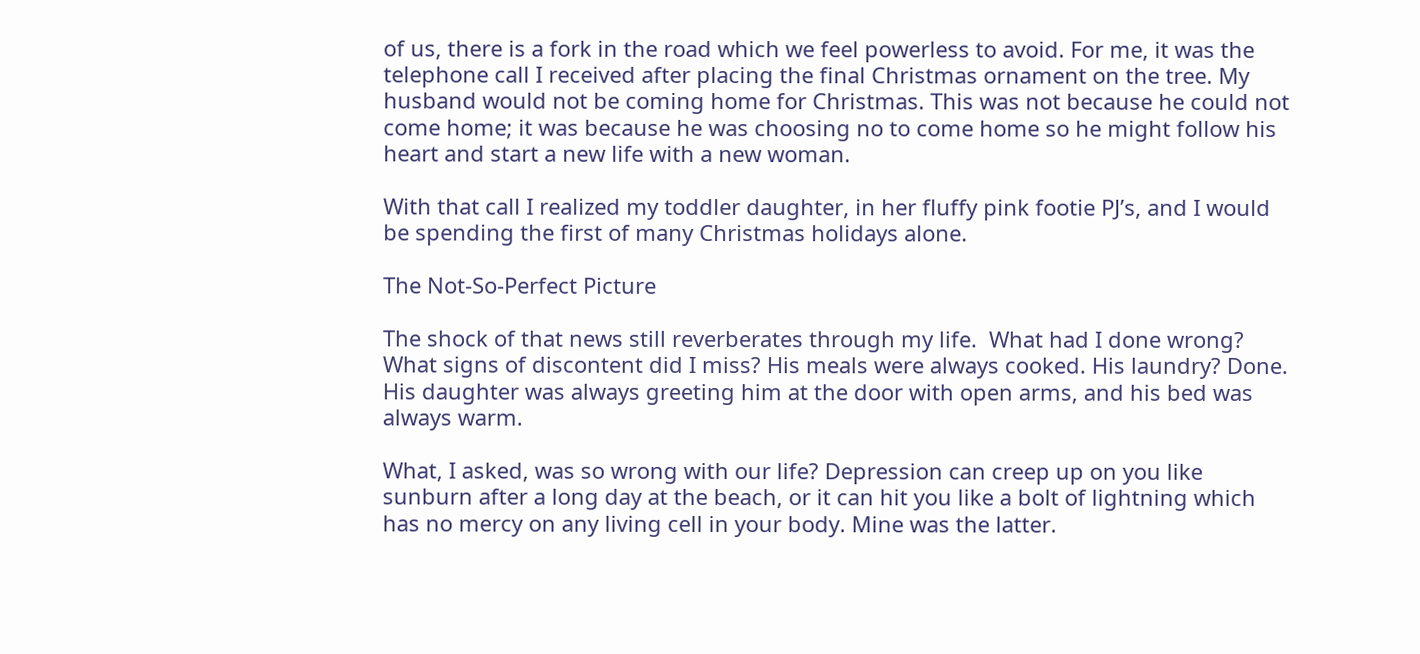of us, there is a fork in the road which we feel powerless to avoid. For me, it was the telephone call I received after placing the final Christmas ornament on the tree. My husband would not be coming home for Christmas. This was not because he could not come home; it was because he was choosing no to come home so he might follow his heart and start a new life with a new woman.

With that call I realized my toddler daughter, in her fluffy pink footie PJ’s, and I would be spending the first of many Christmas holidays alone.

The Not-So-Perfect Picture

The shock of that news still reverberates through my life.  What had I done wrong? What signs of discontent did I miss? His meals were always cooked. His laundry? Done. His daughter was always greeting him at the door with open arms, and his bed was always warm.

What, I asked, was so wrong with our life? Depression can creep up on you like sunburn after a long day at the beach, or it can hit you like a bolt of lightning which has no mercy on any living cell in your body. Mine was the latter.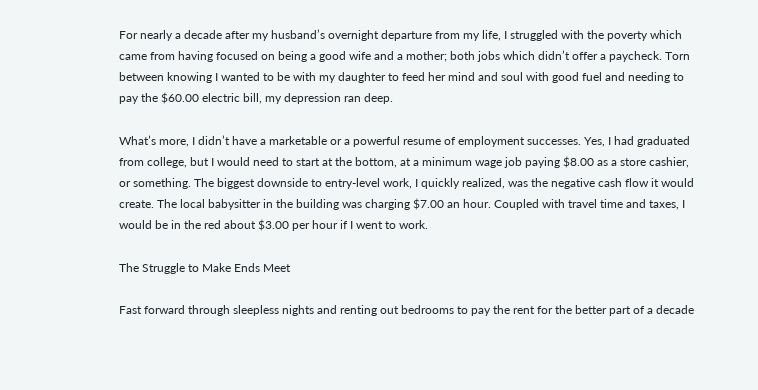For nearly a decade after my husband’s overnight departure from my life, I struggled with the poverty which came from having focused on being a good wife and a mother; both jobs which didn’t offer a paycheck. Torn between knowing I wanted to be with my daughter to feed her mind and soul with good fuel and needing to pay the $60.00 electric bill, my depression ran deep.

What’s more, I didn’t have a marketable or a powerful resume of employment successes. Yes, I had graduated from college, but I would need to start at the bottom, at a minimum wage job paying $8.00 as a store cashier, or something. The biggest downside to entry-level work, I quickly realized, was the negative cash flow it would create. The local babysitter in the building was charging $7.00 an hour. Coupled with travel time and taxes, I would be in the red about $3.00 per hour if I went to work.

The Struggle to Make Ends Meet

Fast forward through sleepless nights and renting out bedrooms to pay the rent for the better part of a decade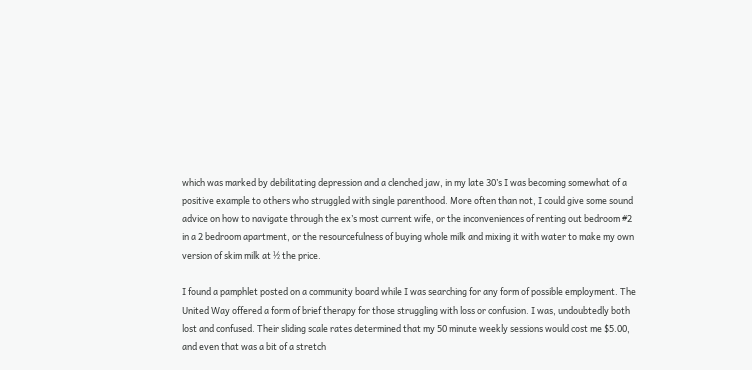which was marked by debilitating depression and a clenched jaw, in my late 30’s I was becoming somewhat of a positive example to others who struggled with single parenthood. More often than not, I could give some sound advice on how to navigate through the ex’s most current wife, or the inconveniences of renting out bedroom #2 in a 2 bedroom apartment, or the resourcefulness of buying whole milk and mixing it with water to make my own version of skim milk at ½ the price.

I found a pamphlet posted on a community board while I was searching for any form of possible employment. The United Way offered a form of brief therapy for those struggling with loss or confusion. I was, undoubtedly both lost and confused. Their sliding scale rates determined that my 50 minute weekly sessions would cost me $5.00, and even that was a bit of a stretch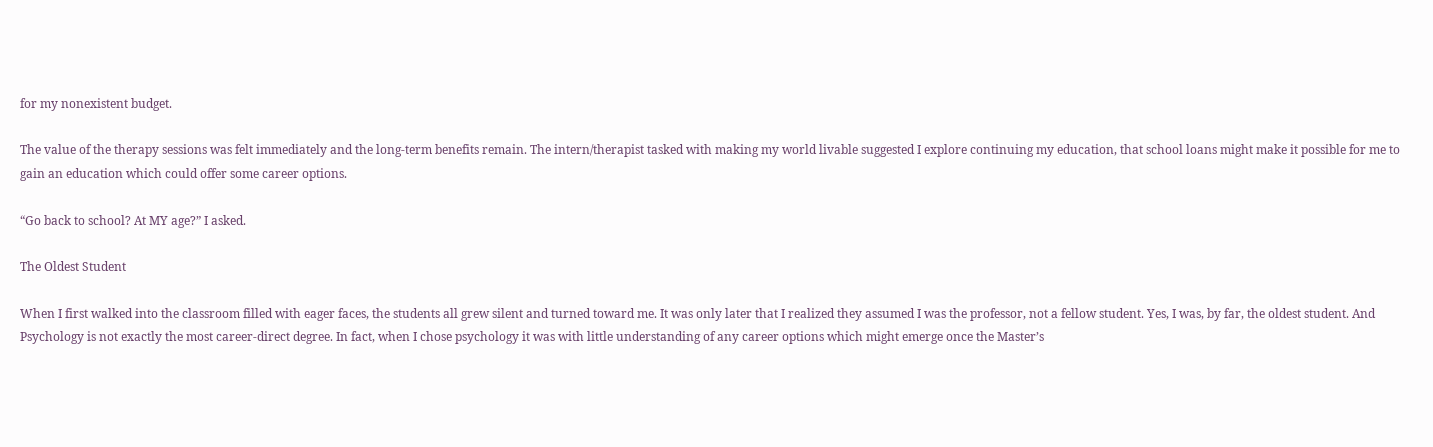for my nonexistent budget.

The value of the therapy sessions was felt immediately and the long-term benefits remain. The intern/therapist tasked with making my world livable suggested I explore continuing my education, that school loans might make it possible for me to gain an education which could offer some career options.

“Go back to school? At MY age?” I asked.

The Oldest Student

When I first walked into the classroom filled with eager faces, the students all grew silent and turned toward me. It was only later that I realized they assumed I was the professor, not a fellow student. Yes, I was, by far, the oldest student. And Psychology is not exactly the most career-direct degree. In fact, when I chose psychology it was with little understanding of any career options which might emerge once the Master’s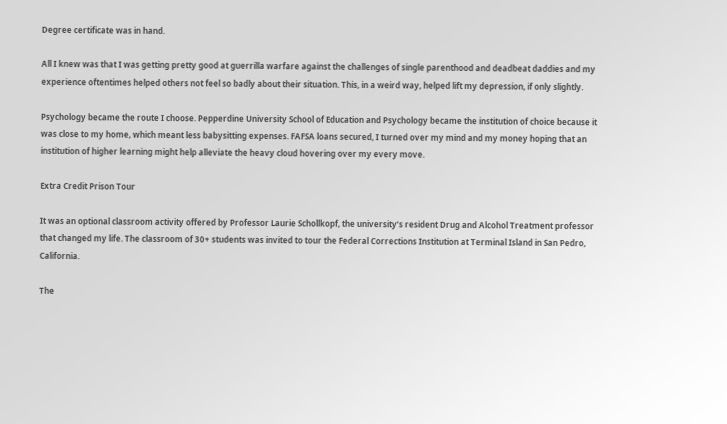Degree certificate was in hand.

All I knew was that I was getting pretty good at guerrilla warfare against the challenges of single parenthood and deadbeat daddies and my experience oftentimes helped others not feel so badly about their situation. This, in a weird way, helped lift my depression, if only slightly.

Psychology became the route I choose. Pepperdine University School of Education and Psychology became the institution of choice because it was close to my home, which meant less babysitting expenses. FAFSA loans secured, I turned over my mind and my money hoping that an institution of higher learning might help alleviate the heavy cloud hovering over my every move.

Extra Credit Prison Tour

It was an optional classroom activity offered by Professor Laurie Schollkopf, the university’s resident Drug and Alcohol Treatment professor that changed my life. The classroom of 30+ students was invited to tour the Federal Corrections Institution at Terminal Island in San Pedro, California.

The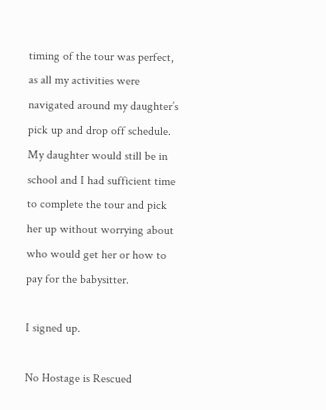timing of the tour was perfect, as all my activities were navigated around my daughter’s pick up and drop off schedule. My daughter would still be in school and I had sufficient time to complete the tour and pick her up without worrying about who would get her or how to pay for the babysitter.

I signed up.

No Hostage is Rescued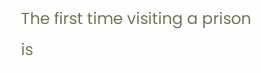The first time visiting a prison is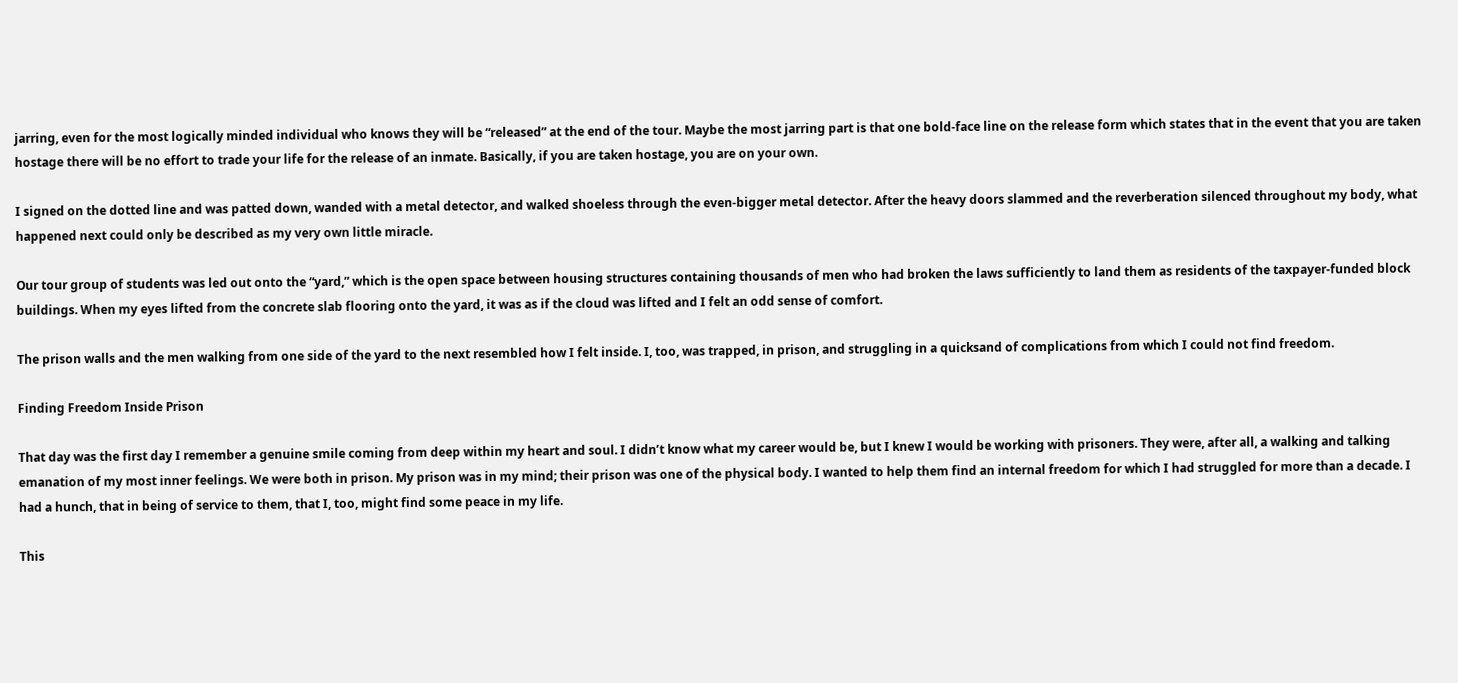jarring, even for the most logically minded individual who knows they will be “released” at the end of the tour. Maybe the most jarring part is that one bold-face line on the release form which states that in the event that you are taken hostage there will be no effort to trade your life for the release of an inmate. Basically, if you are taken hostage, you are on your own.

I signed on the dotted line and was patted down, wanded with a metal detector, and walked shoeless through the even-bigger metal detector. After the heavy doors slammed and the reverberation silenced throughout my body, what happened next could only be described as my very own little miracle.

Our tour group of students was led out onto the “yard,” which is the open space between housing structures containing thousands of men who had broken the laws sufficiently to land them as residents of the taxpayer-funded block buildings. When my eyes lifted from the concrete slab flooring onto the yard, it was as if the cloud was lifted and I felt an odd sense of comfort.

The prison walls and the men walking from one side of the yard to the next resembled how I felt inside. I, too, was trapped, in prison, and struggling in a quicksand of complications from which I could not find freedom.

Finding Freedom Inside Prison

That day was the first day I remember a genuine smile coming from deep within my heart and soul. I didn’t know what my career would be, but I knew I would be working with prisoners. They were, after all, a walking and talking emanation of my most inner feelings. We were both in prison. My prison was in my mind; their prison was one of the physical body. I wanted to help them find an internal freedom for which I had struggled for more than a decade. I had a hunch, that in being of service to them, that I, too, might find some peace in my life.

This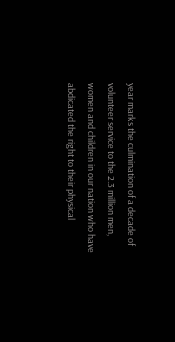year marks the culmination of a decade of volunteer service to the 2.3 million men, women and children in our nation who have abdicated the right to their physical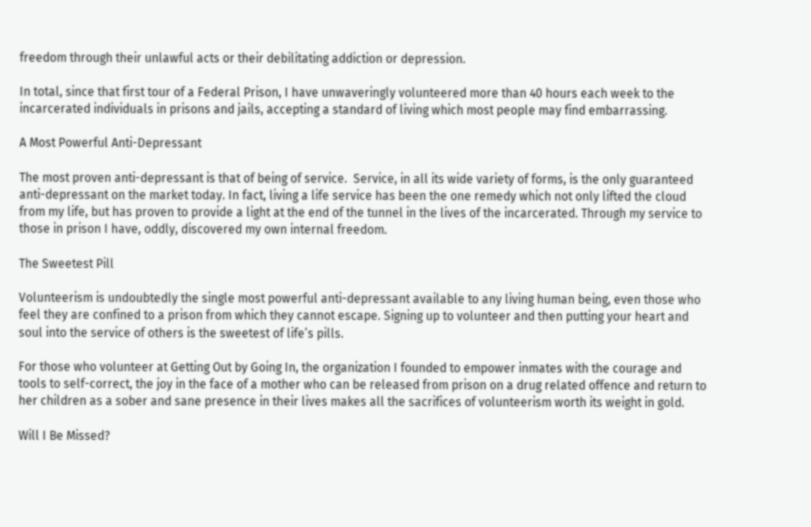freedom through their unlawful acts or their debilitating addiction or depression.

In total, since that first tour of a Federal Prison, I have unwaveringly volunteered more than 40 hours each week to the incarcerated individuals in prisons and jails, accepting a standard of living which most people may find embarrassing.

A Most Powerful Anti-Depressant

The most proven anti-depressant is that of being of service.  Service, in all its wide variety of forms, is the only guaranteed anti-depressant on the market today. In fact, living a life service has been the one remedy which not only lifted the cloud from my life, but has proven to provide a light at the end of the tunnel in the lives of the incarcerated. Through my service to those in prison I have, oddly, discovered my own internal freedom.

The Sweetest Pill

Volunteerism is undoubtedly the single most powerful anti-depressant available to any living human being, even those who feel they are confined to a prison from which they cannot escape. Signing up to volunteer and then putting your heart and soul into the service of others is the sweetest of life’s pills.

For those who volunteer at Getting Out by Going In, the organization I founded to empower inmates with the courage and tools to self-correct, the joy in the face of a mother who can be released from prison on a drug related offence and return to her children as a sober and sane presence in their lives makes all the sacrifices of volunteerism worth its weight in gold.

Will I Be Missed?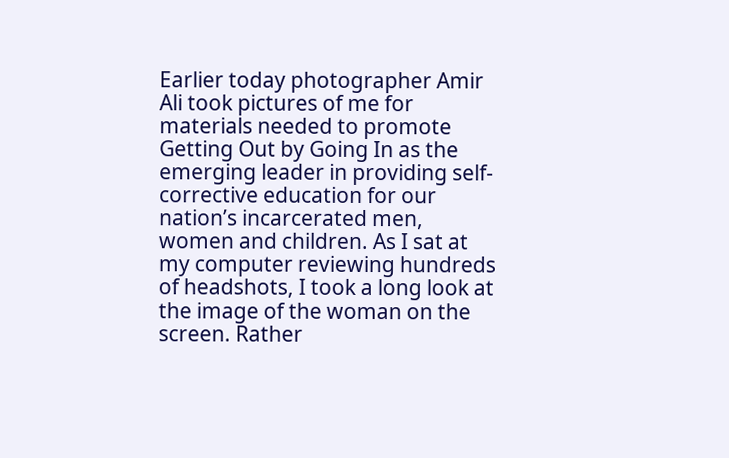Earlier today photographer Amir Ali took pictures of me for materials needed to promote Getting Out by Going In as the emerging leader in providing self-corrective education for our nation’s incarcerated men, women and children. As I sat at my computer reviewing hundreds of headshots, I took a long look at the image of the woman on the screen. Rather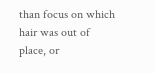than focus on which hair was out of place, or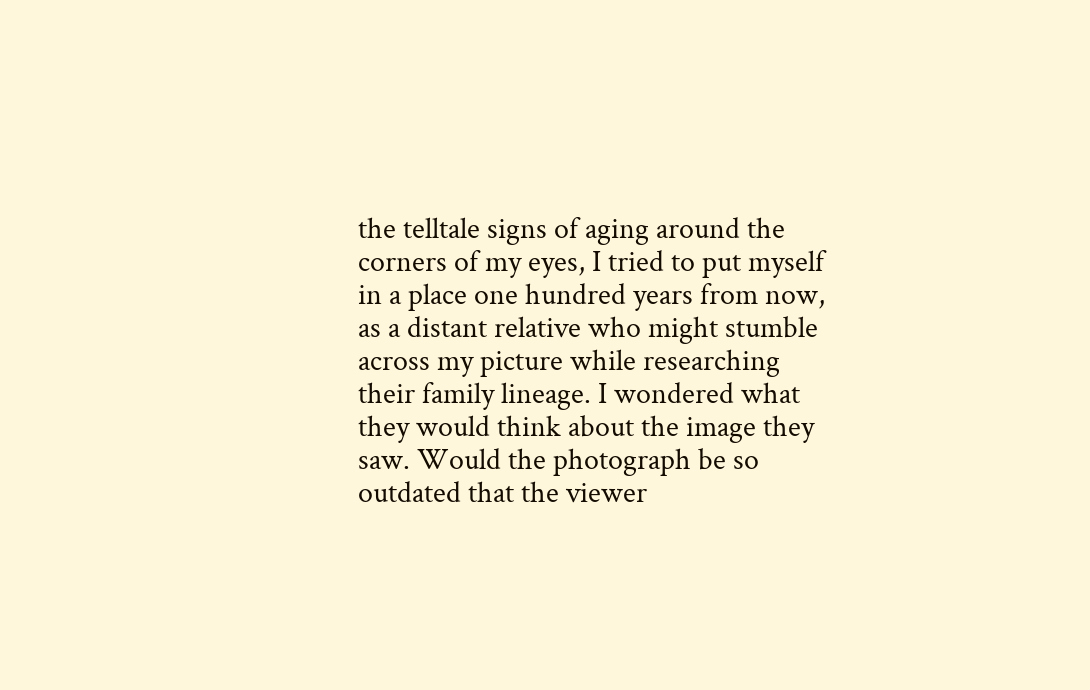the telltale signs of aging around the corners of my eyes, I tried to put myself in a place one hundred years from now, as a distant relative who might stumble across my picture while researching their family lineage. I wondered what they would think about the image they saw. Would the photograph be so outdated that the viewer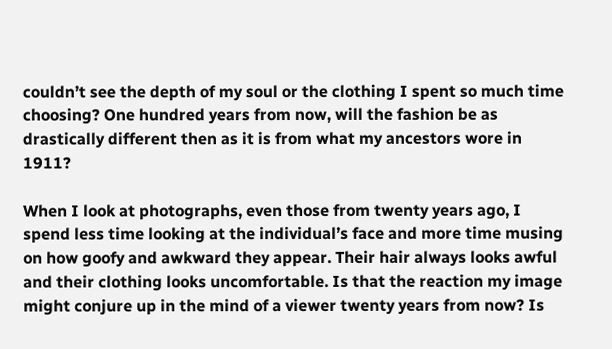couldn’t see the depth of my soul or the clothing I spent so much time choosing? One hundred years from now, will the fashion be as drastically different then as it is from what my ancestors wore in 1911?

When I look at photographs, even those from twenty years ago, I spend less time looking at the individual’s face and more time musing on how goofy and awkward they appear. Their hair always looks awful and their clothing looks uncomfortable. Is that the reaction my image might conjure up in the mind of a viewer twenty years from now? Is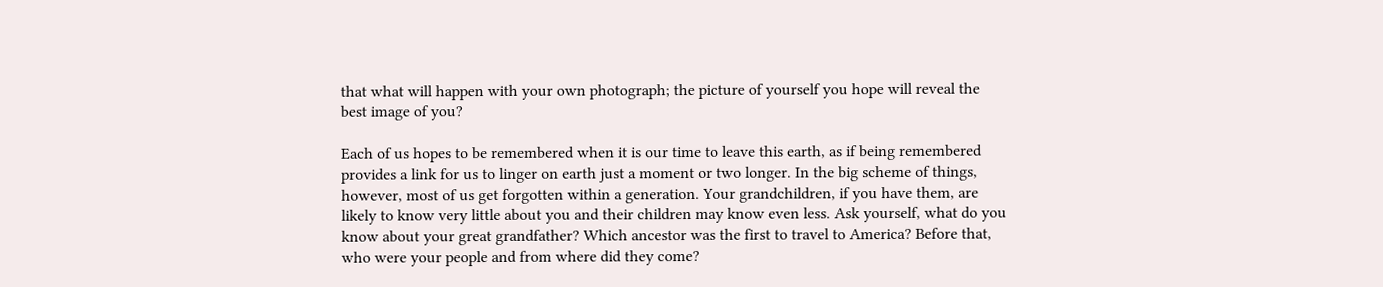that what will happen with your own photograph; the picture of yourself you hope will reveal the best image of you?

Each of us hopes to be remembered when it is our time to leave this earth, as if being remembered provides a link for us to linger on earth just a moment or two longer. In the big scheme of things, however, most of us get forgotten within a generation. Your grandchildren, if you have them, are likely to know very little about you and their children may know even less. Ask yourself, what do you know about your great grandfather? Which ancestor was the first to travel to America? Before that, who were your people and from where did they come?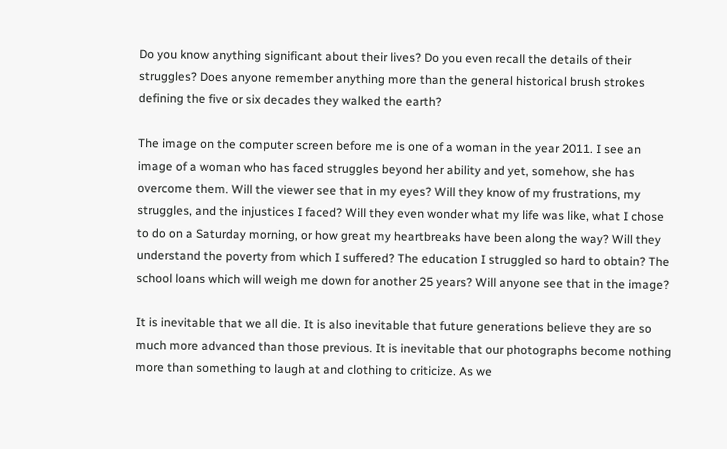Do you know anything significant about their lives? Do you even recall the details of their struggles? Does anyone remember anything more than the general historical brush strokes defining the five or six decades they walked the earth?

The image on the computer screen before me is one of a woman in the year 2011. I see an image of a woman who has faced struggles beyond her ability and yet, somehow, she has overcome them. Will the viewer see that in my eyes? Will they know of my frustrations, my struggles, and the injustices I faced? Will they even wonder what my life was like, what I chose to do on a Saturday morning, or how great my heartbreaks have been along the way? Will they understand the poverty from which I suffered? The education I struggled so hard to obtain? The school loans which will weigh me down for another 25 years? Will anyone see that in the image?

It is inevitable that we all die. It is also inevitable that future generations believe they are so much more advanced than those previous. It is inevitable that our photographs become nothing more than something to laugh at and clothing to criticize. As we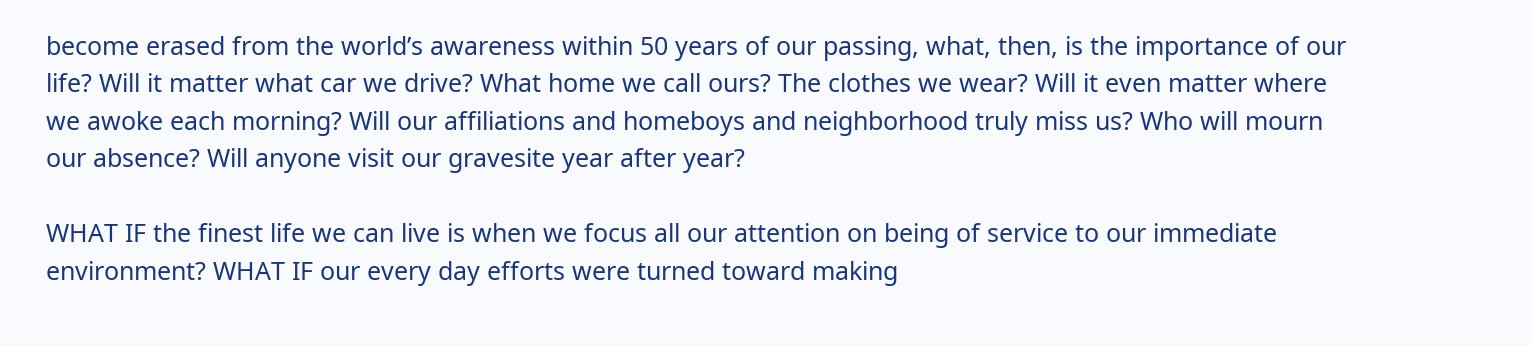become erased from the world’s awareness within 50 years of our passing, what, then, is the importance of our life? Will it matter what car we drive? What home we call ours? The clothes we wear? Will it even matter where we awoke each morning? Will our affiliations and homeboys and neighborhood truly miss us? Who will mourn our absence? Will anyone visit our gravesite year after year?

WHAT IF the finest life we can live is when we focus all our attention on being of service to our immediate environment? WHAT IF our every day efforts were turned toward making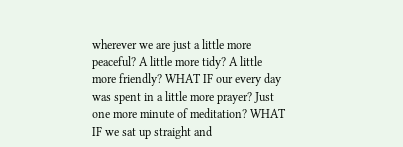wherever we are just a little more peaceful? A little more tidy? A little more friendly? WHAT IF our every day was spent in a little more prayer? Just one more minute of meditation? WHAT IF we sat up straight and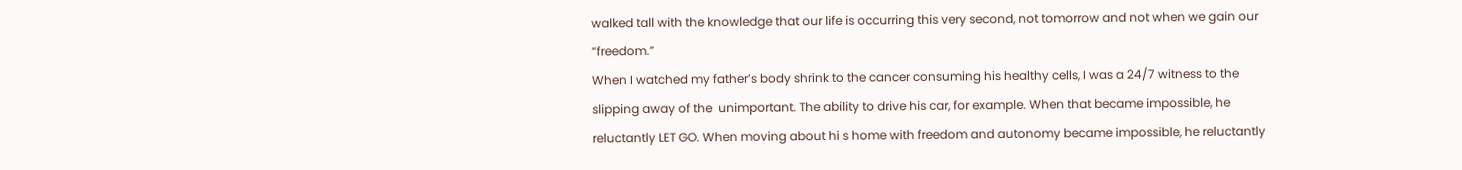walked tall with the knowledge that our life is occurring this very second, not tomorrow and not when we gain our “freedom.”
When I watched my father’s body shrink to the cancer consuming his healthy cells, I was a 24/7 witness to the slipping away of the  unimportant. The ability to drive his car, for example. When that became impossible, he reluctantly LET GO. When moving about hi s home with freedom and autonomy became impossible, he reluctantly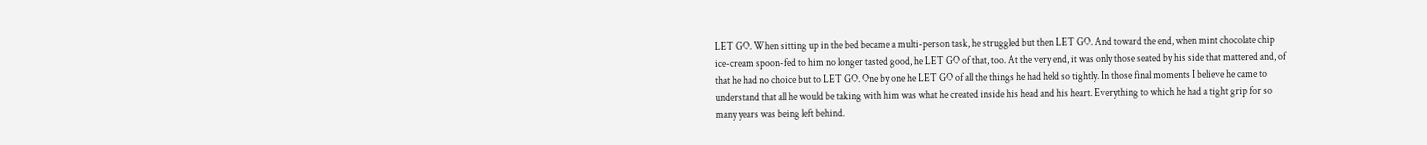LET GO. When sitting up in the bed became a multi-person task, he struggled but then LET GO. And toward the end, when mint chocolate chip ice-cream spoon-fed to him no longer tasted good, he LET GO of that, too. At the very end, it was only those seated by his side that mattered and, of that he had no choice but to LET GO. One by one he LET GO of all the things he had held so tightly. In those final moments I believe he came to understand that all he would be taking with him was what he created inside his head and his heart. Everything to which he had a tight grip for so many years was being left behind.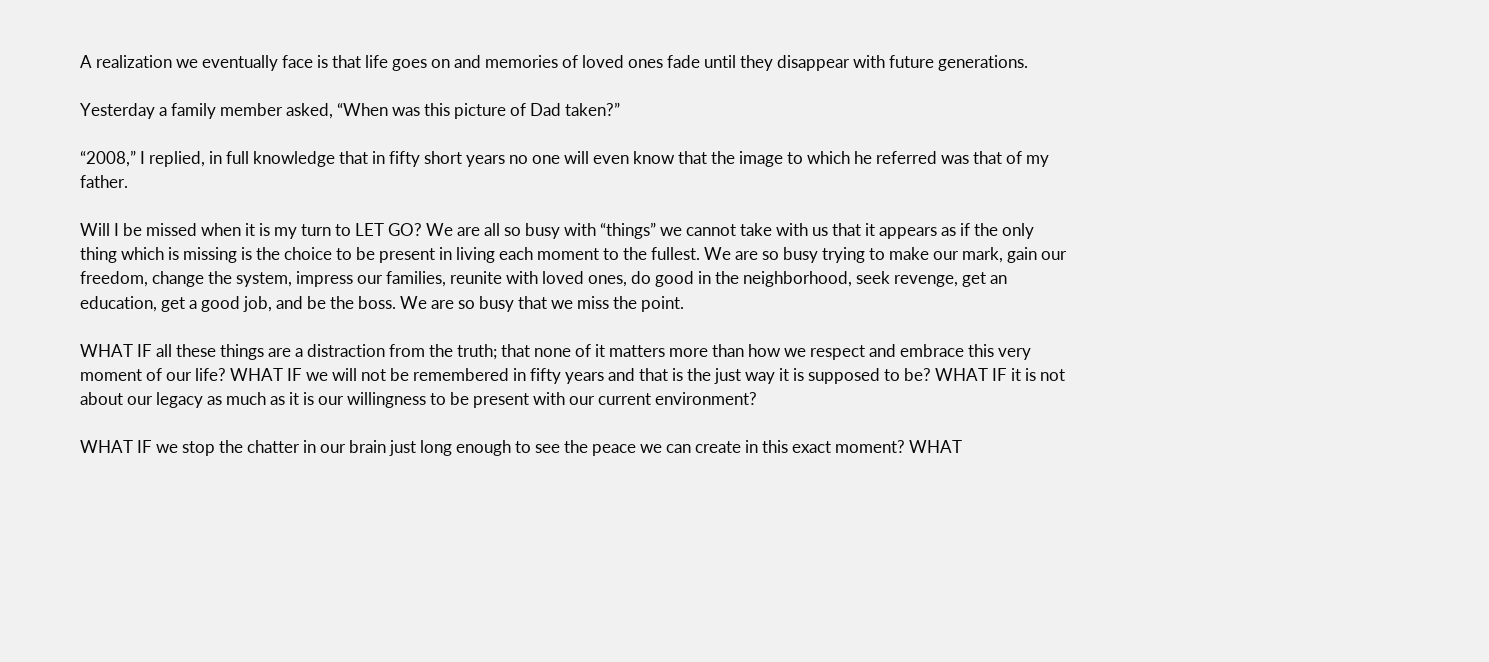A realization we eventually face is that life goes on and memories of loved ones fade until they disappear with future generations.

Yesterday a family member asked, “When was this picture of Dad taken?”

“2008,” I replied, in full knowledge that in fifty short years no one will even know that the image to which he referred was that of my father.

Will I be missed when it is my turn to LET GO? We are all so busy with “things” we cannot take with us that it appears as if the only thing which is missing is the choice to be present in living each moment to the fullest. We are so busy trying to make our mark, gain our freedom, change the system, impress our families, reunite with loved ones, do good in the neighborhood, seek revenge, get an education, get a good job, and be the boss. We are so busy that we miss the point.

WHAT IF all these things are a distraction from the truth; that none of it matters more than how we respect and embrace this very moment of our life? WHAT IF we will not be remembered in fifty years and that is the just way it is supposed to be? WHAT IF it is not about our legacy as much as it is our willingness to be present with our current environment?

WHAT IF we stop the chatter in our brain just long enough to see the peace we can create in this exact moment? WHAT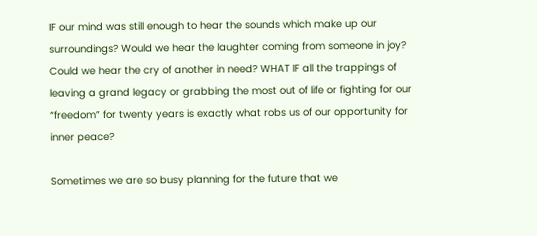IF our mind was still enough to hear the sounds which make up our surroundings? Would we hear the laughter coming from someone in joy? Could we hear the cry of another in need? WHAT IF all the trappings of leaving a grand legacy or grabbing the most out of life or fighting for our “freedom” for twenty years is exactly what robs us of our opportunity for inner peace?

Sometimes we are so busy planning for the future that we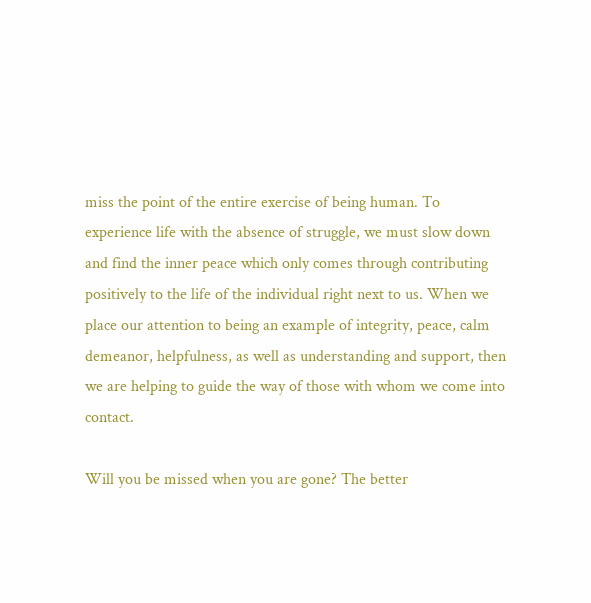miss the point of the entire exercise of being human. To experience life with the absence of struggle, we must slow down and find the inner peace which only comes through contributing positively to the life of the individual right next to us. When we place our attention to being an example of integrity, peace, calm demeanor, helpfulness, as well as understanding and support, then we are helping to guide the way of those with whom we come into contact.

Will you be missed when you are gone? The better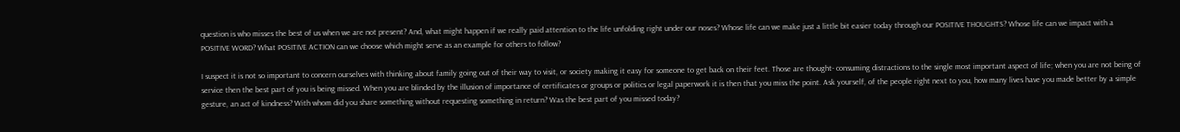question is who misses the best of us when we are not present? And, what might happen if we really paid attention to the life unfolding right under our noses? Whose life can we make just a little bit easier today through our POSITIVE THOUGHTS? Whose life can we impact with a POSITIVE WORD? What POSITIVE ACTION can we choose which might serve as an example for others to follow?

I suspect it is not so important to concern ourselves with thinking about family going out of their way to visit, or society making it easy for someone to get back on their feet. Those are thought- consuming distractions to the single most important aspect of life; when you are not being of service then the best part of you is being missed. When you are blinded by the illusion of importance of certificates or groups or politics or legal paperwork it is then that you miss the point. Ask yourself, of the people right next to you, how many lives have you made better by a simple gesture, an act of kindness? With whom did you share something without requesting something in return? Was the best part of you missed today?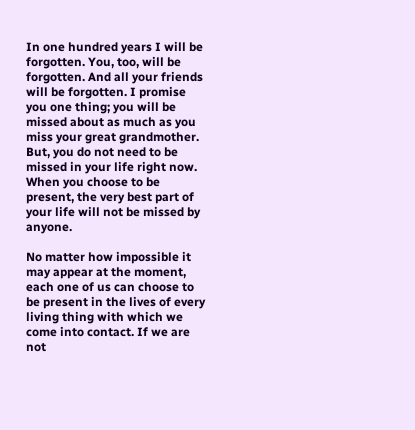In one hundred years I will be forgotten. You, too, will be forgotten. And all your friends will be forgotten. I promise you one thing; you will be missed about as much as you miss your great grandmother. But, you do not need to be missed in your life right now. When you choose to be present, the very best part of your life will not be missed by anyone.

No matter how impossible it may appear at the moment, each one of us can choose to be present in the lives of every living thing with which we come into contact. If we are not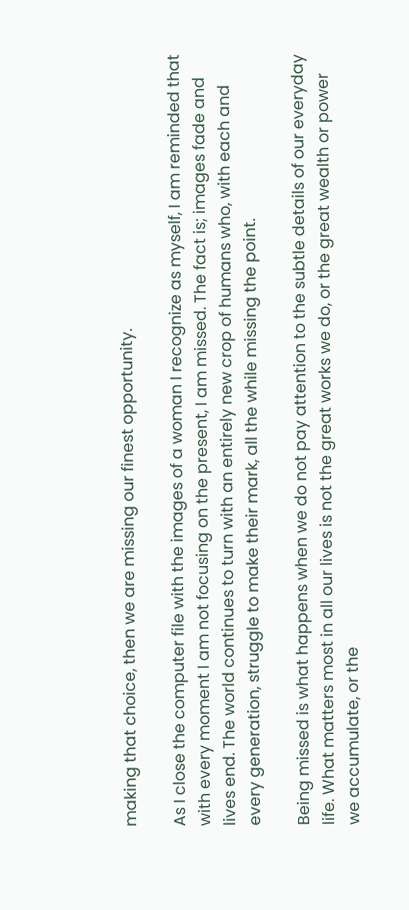making that choice, then we are missing our finest opportunity.

As I close the computer file with the images of a woman I recognize as myself, I am reminded that with every moment I am not focusing on the present, I am missed. The fact is; images fade and lives end. The world continues to turn with an entirely new crop of humans who, with each and every generation, struggle to make their mark, all the while missing the point.

Being missed is what happens when we do not pay attention to the subtle details of our everyday life. What matters most in all our lives is not the great works we do, or the great wealth or power we accumulate, or the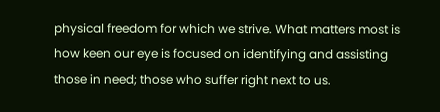physical freedom for which we strive. What matters most is how keen our eye is focused on identifying and assisting those in need; those who suffer right next to us.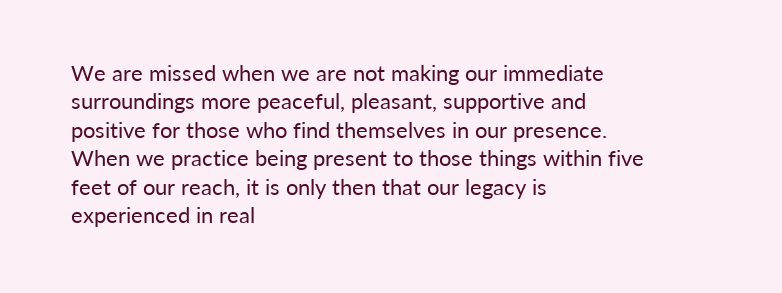We are missed when we are not making our immediate surroundings more peaceful, pleasant, supportive and positive for those who find themselves in our presence. When we practice being present to those things within five feet of our reach, it is only then that our legacy is experienced in real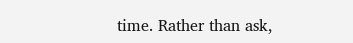time. Rather than ask,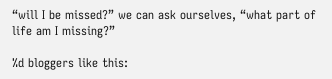“will I be missed?” we can ask ourselves, “what part of life am I missing?”

%d bloggers like this: